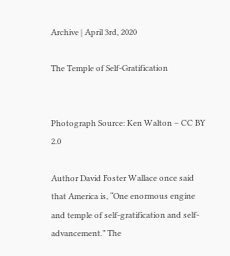Archive | April 3rd, 2020

The Temple of Self-Gratification


Photograph Source: Ken Walton – CC BY 2.0

Author David Foster Wallace once said that America is, “One enormous engine and temple of self-gratification and self-advancement.” The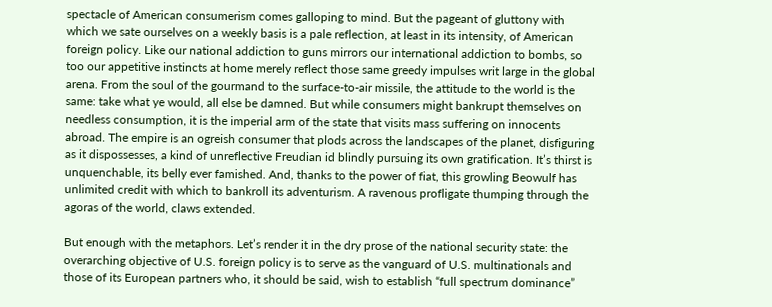spectacle of American consumerism comes galloping to mind. But the pageant of gluttony with which we sate ourselves on a weekly basis is a pale reflection, at least in its intensity, of American foreign policy. Like our national addiction to guns mirrors our international addiction to bombs, so too our appetitive instincts at home merely reflect those same greedy impulses writ large in the global arena. From the soul of the gourmand to the surface-to-air missile, the attitude to the world is the same: take what ye would, all else be damned. But while consumers might bankrupt themselves on needless consumption, it is the imperial arm of the state that visits mass suffering on innocents abroad. The empire is an ogreish consumer that plods across the landscapes of the planet, disfiguring as it dispossesses, a kind of unreflective Freudian id blindly pursuing its own gratification. It’s thirst is unquenchable, its belly ever famished. And, thanks to the power of fiat, this growling Beowulf has unlimited credit with which to bankroll its adventurism. A ravenous profligate thumping through the agoras of the world, claws extended.

But enough with the metaphors. Let’s render it in the dry prose of the national security state: the overarching objective of U.S. foreign policy is to serve as the vanguard of U.S. multinationals and those of its European partners who, it should be said, wish to establish “full spectrum dominance”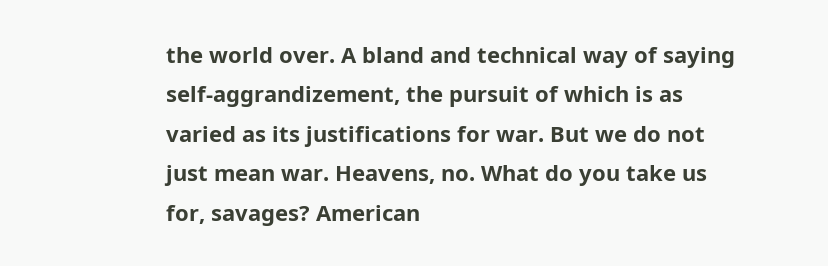the world over. A bland and technical way of saying self-aggrandizement, the pursuit of which is as varied as its justifications for war. But we do not just mean war. Heavens, no. What do you take us for, savages? American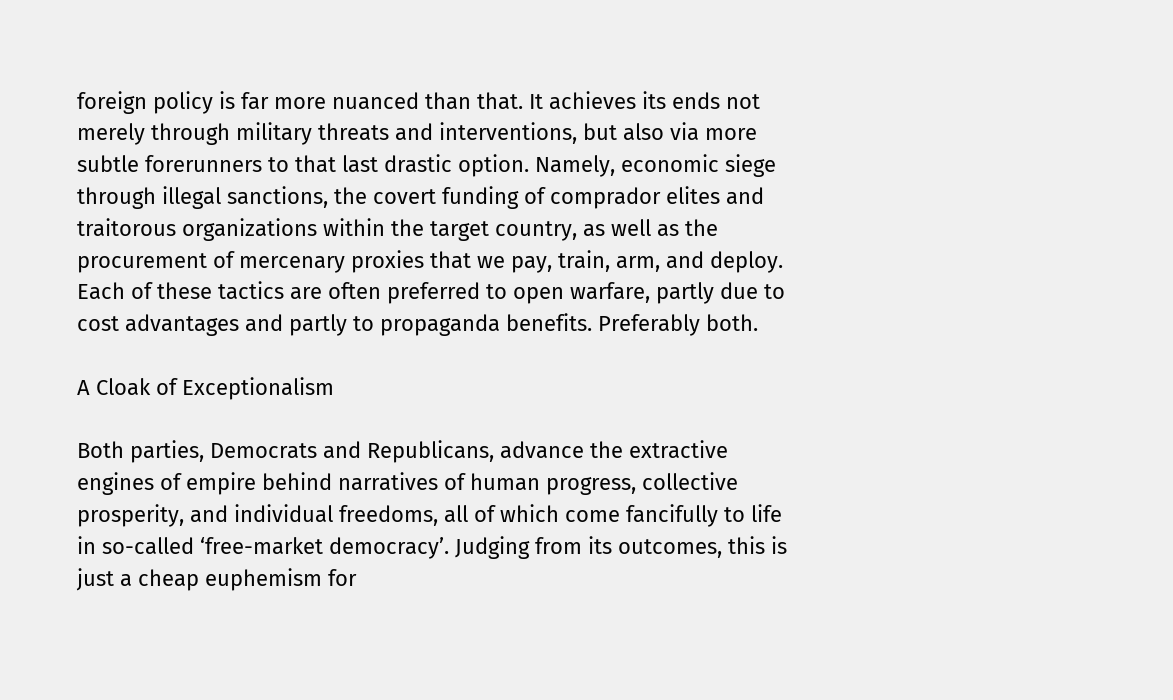foreign policy is far more nuanced than that. It achieves its ends not merely through military threats and interventions, but also via more subtle forerunners to that last drastic option. Namely, economic siege through illegal sanctions, the covert funding of comprador elites and traitorous organizations within the target country, as well as the procurement of mercenary proxies that we pay, train, arm, and deploy. Each of these tactics are often preferred to open warfare, partly due to cost advantages and partly to propaganda benefits. Preferably both.

A Cloak of Exceptionalism

Both parties, Democrats and Republicans, advance the extractive engines of empire behind narratives of human progress, collective prosperity, and individual freedoms, all of which come fancifully to life in so-called ‘free-market democracy’. Judging from its outcomes, this is just a cheap euphemism for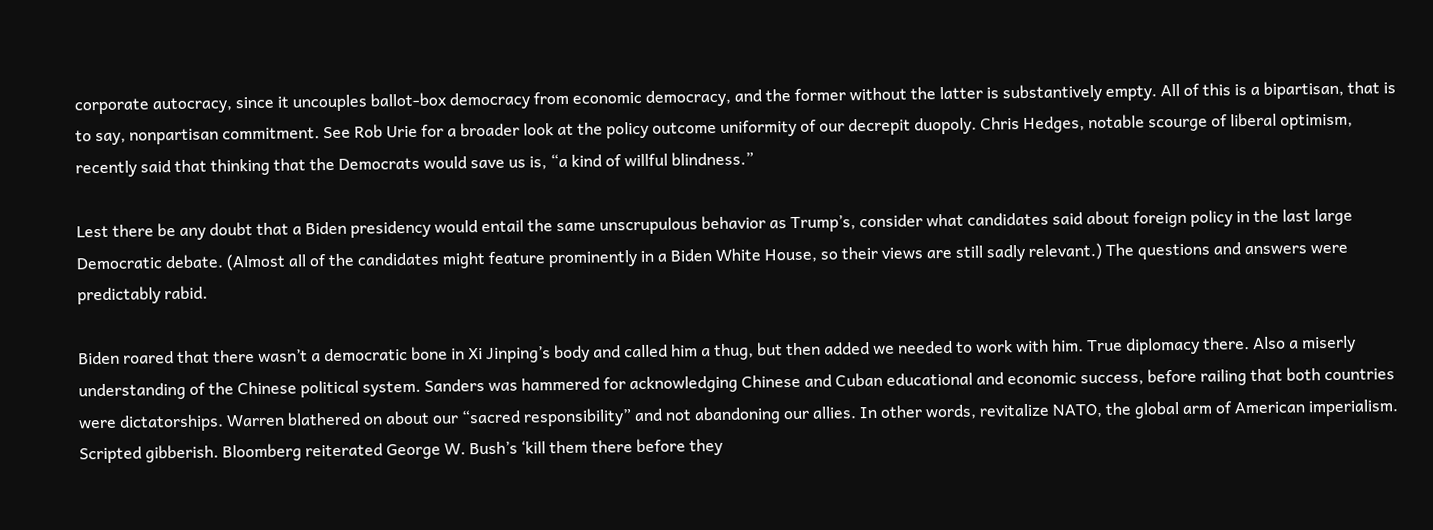corporate autocracy, since it uncouples ballot-box democracy from economic democracy, and the former without the latter is substantively empty. All of this is a bipartisan, that is to say, nonpartisan commitment. See Rob Urie for a broader look at the policy outcome uniformity of our decrepit duopoly. Chris Hedges, notable scourge of liberal optimism, recently said that thinking that the Democrats would save us is, “a kind of willful blindness.”

Lest there be any doubt that a Biden presidency would entail the same unscrupulous behavior as Trump’s, consider what candidates said about foreign policy in the last large Democratic debate. (Almost all of the candidates might feature prominently in a Biden White House, so their views are still sadly relevant.) The questions and answers were predictably rabid.

Biden roared that there wasn’t a democratic bone in Xi Jinping’s body and called him a thug, but then added we needed to work with him. True diplomacy there. Also a miserly understanding of the Chinese political system. Sanders was hammered for acknowledging Chinese and Cuban educational and economic success, before railing that both countries were dictatorships. Warren blathered on about our “sacred responsibility” and not abandoning our allies. In other words, revitalize NATO, the global arm of American imperialism. Scripted gibberish. Bloomberg reiterated George W. Bush’s ‘kill them there before they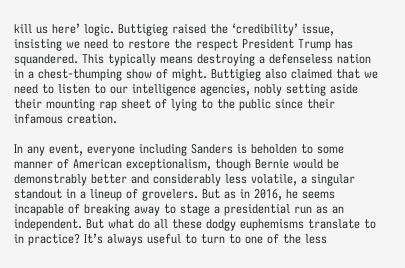kill us here’ logic. Buttigieg raised the ‘credibility’ issue, insisting we need to restore the respect President Trump has squandered. This typically means destroying a defenseless nation in a chest-thumping show of might. Buttigieg also claimed that we need to listen to our intelligence agencies, nobly setting aside their mounting rap sheet of lying to the public since their infamous creation.

In any event, everyone including Sanders is beholden to some manner of American exceptionalism, though Bernie would be demonstrably better and considerably less volatile, a singular standout in a lineup of grovelers. But as in 2016, he seems incapable of breaking away to stage a presidential run as an independent. But what do all these dodgy euphemisms translate to in practice? It’s always useful to turn to one of the less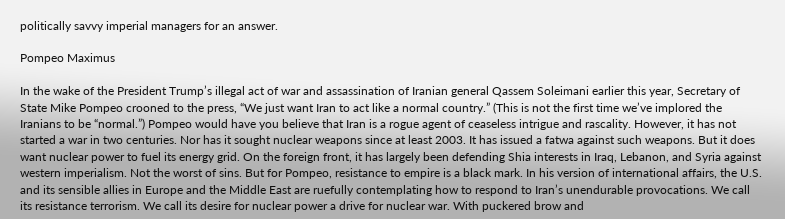politically savvy imperial managers for an answer.

Pompeo Maximus

In the wake of the President Trump’s illegal act of war and assassination of Iranian general Qassem Soleimani earlier this year, Secretary of State Mike Pompeo crooned to the press, “We just want Iran to act like a normal country.” (This is not the first time we’ve implored the Iranians to be “normal.”) Pompeo would have you believe that Iran is a rogue agent of ceaseless intrigue and rascality. However, it has not started a war in two centuries. Nor has it sought nuclear weapons since at least 2003. It has issued a fatwa against such weapons. But it does want nuclear power to fuel its energy grid. On the foreign front, it has largely been defending Shia interests in Iraq, Lebanon, and Syria against western imperialism. Not the worst of sins. But for Pompeo, resistance to empire is a black mark. In his version of international affairs, the U.S. and its sensible allies in Europe and the Middle East are ruefully contemplating how to respond to Iran’s unendurable provocations. We call its resistance terrorism. We call its desire for nuclear power a drive for nuclear war. With puckered brow and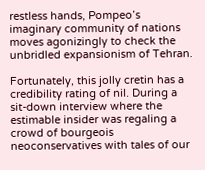restless hands, Pompeo’s imaginary community of nations moves agonizingly to check the unbridled expansionism of Tehran.

Fortunately, this jolly cretin has a credibility rating of nil. During a sit-down interview where the estimable insider was regaling a crowd of bourgeois neoconservatives with tales of our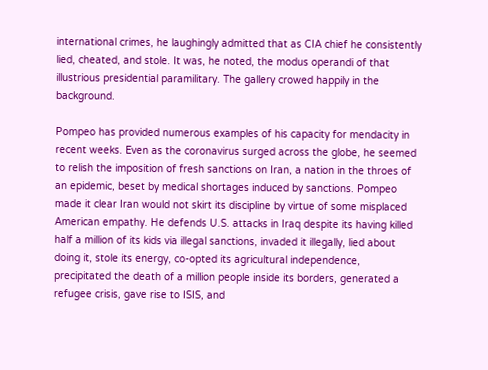international crimes, he laughingly admitted that as CIA chief he consistently lied, cheated, and stole. It was, he noted, the modus operandi of that illustrious presidential paramilitary. The gallery crowed happily in the background.

Pompeo has provided numerous examples of his capacity for mendacity in recent weeks. Even as the coronavirus surged across the globe, he seemed to relish the imposition of fresh sanctions on Iran, a nation in the throes of an epidemic, beset by medical shortages induced by sanctions. Pompeo made it clear Iran would not skirt its discipline by virtue of some misplaced American empathy. He defends U.S. attacks in Iraq despite its having killed half a million of its kids via illegal sanctions, invaded it illegally, lied about doing it, stole its energy, co-opted its agricultural independence, precipitated the death of a million people inside its borders, generated a refugee crisis, gave rise to ISIS, and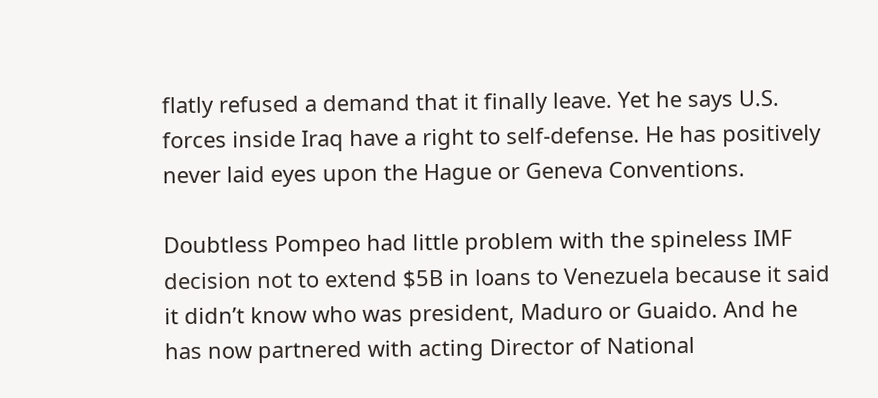flatly refused a demand that it finally leave. Yet he says U.S. forces inside Iraq have a right to self-defense. He has positively never laid eyes upon the Hague or Geneva Conventions.

Doubtless Pompeo had little problem with the spineless IMF decision not to extend $5B in loans to Venezuela because it said it didn’t know who was president, Maduro or Guaido. And he has now partnered with acting Director of National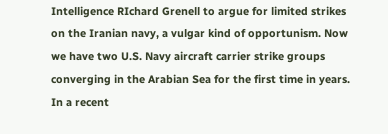Intelligence RIchard Grenell to argue for limited strikes on the Iranian navy, a vulgar kind of opportunism. Now we have two U.S. Navy aircraft carrier strike groups converging in the Arabian Sea for the first time in years. In a recent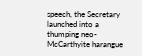speech, the Secretary launched into a thumping neo-McCarthyite harangue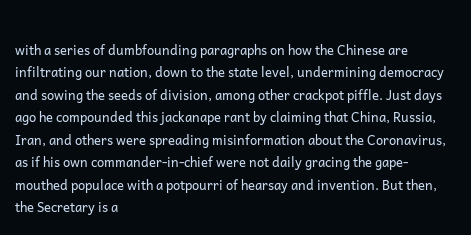with a series of dumbfounding paragraphs on how the Chinese are infiltrating our nation, down to the state level, undermining democracy and sowing the seeds of division, among other crackpot piffle. Just days ago he compounded this jackanape rant by claiming that China, Russia, Iran, and others were spreading misinformation about the Coronavirus, as if his own commander-in-chief were not daily gracing the gape-mouthed populace with a potpourri of hearsay and invention. But then, the Secretary is a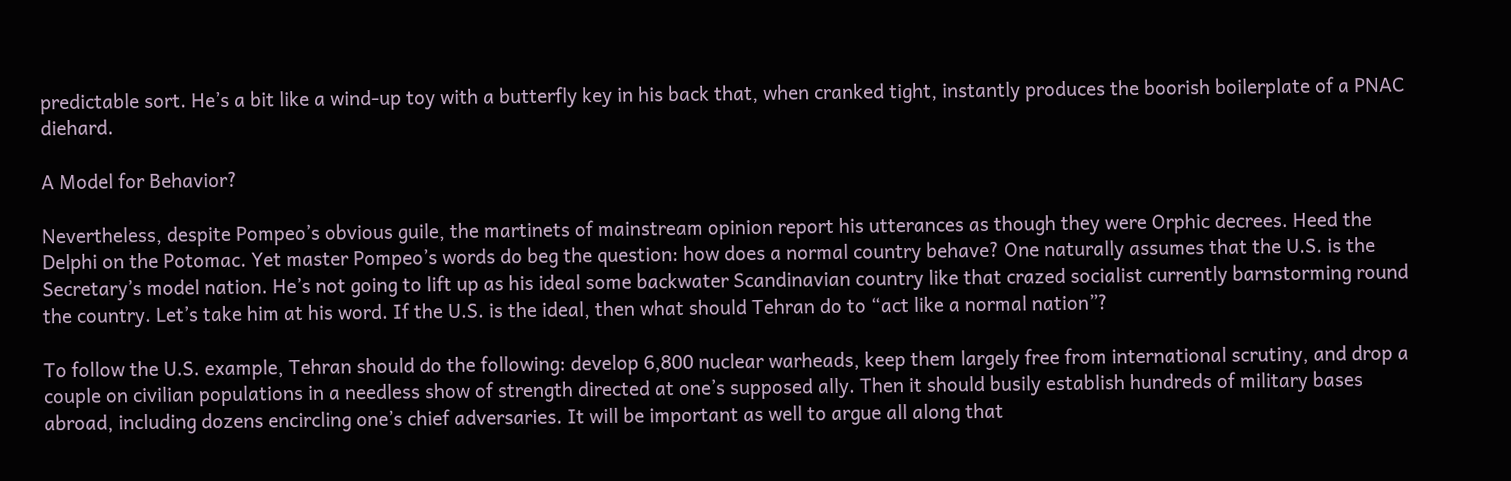predictable sort. He’s a bit like a wind-up toy with a butterfly key in his back that, when cranked tight, instantly produces the boorish boilerplate of a PNAC diehard.

A Model for Behavior?

Nevertheless, despite Pompeo’s obvious guile, the martinets of mainstream opinion report his utterances as though they were Orphic decrees. Heed the Delphi on the Potomac. Yet master Pompeo’s words do beg the question: how does a normal country behave? One naturally assumes that the U.S. is the Secretary’s model nation. He’s not going to lift up as his ideal some backwater Scandinavian country like that crazed socialist currently barnstorming round the country. Let’s take him at his word. If the U.S. is the ideal, then what should Tehran do to “act like a normal nation”?

To follow the U.S. example, Tehran should do the following: develop 6,800 nuclear warheads, keep them largely free from international scrutiny, and drop a couple on civilian populations in a needless show of strength directed at one’s supposed ally. Then it should busily establish hundreds of military bases abroad, including dozens encircling one’s chief adversaries. It will be important as well to argue all along that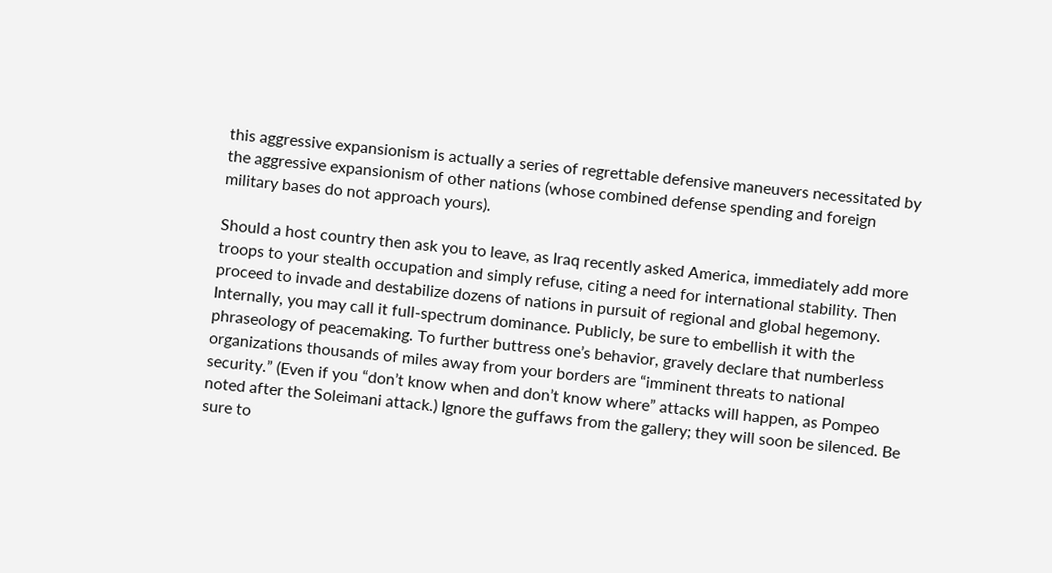this aggressive expansionism is actually a series of regrettable defensive maneuvers necessitated by the aggressive expansionism of other nations (whose combined defense spending and foreign military bases do not approach yours).

Should a host country then ask you to leave, as Iraq recently asked America, immediately add more troops to your stealth occupation and simply refuse, citing a need for international stability. Then proceed to invade and destabilize dozens of nations in pursuit of regional and global hegemony. Internally, you may call it full-spectrum dominance. Publicly, be sure to embellish it with the phraseology of peacemaking. To further buttress one’s behavior, gravely declare that numberless organizations thousands of miles away from your borders are “imminent threats to national security.” (Even if you “don’t know when and don’t know where” attacks will happen, as Pompeo noted after the Soleimani attack.) Ignore the guffaws from the gallery; they will soon be silenced. Be sure to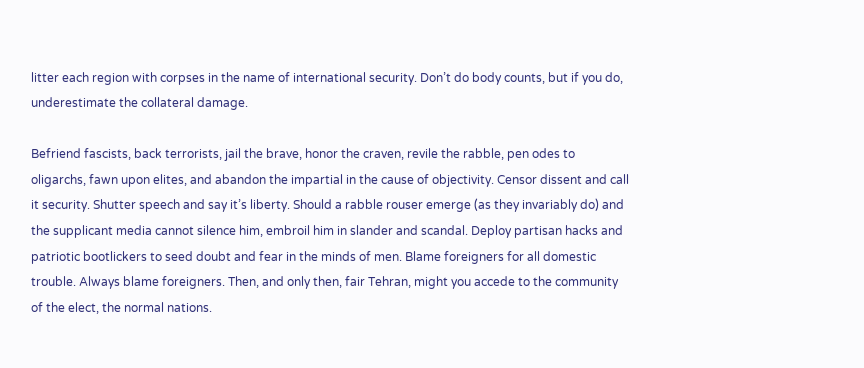litter each region with corpses in the name of international security. Don’t do body counts, but if you do, underestimate the collateral damage.

Befriend fascists, back terrorists, jail the brave, honor the craven, revile the rabble, pen odes to oligarchs, fawn upon elites, and abandon the impartial in the cause of objectivity. Censor dissent and call it security. Shutter speech and say it’s liberty. Should a rabble rouser emerge (as they invariably do) and the supplicant media cannot silence him, embroil him in slander and scandal. Deploy partisan hacks and patriotic bootlickers to seed doubt and fear in the minds of men. Blame foreigners for all domestic trouble. Always blame foreigners. Then, and only then, fair Tehran, might you accede to the community of the elect, the normal nations.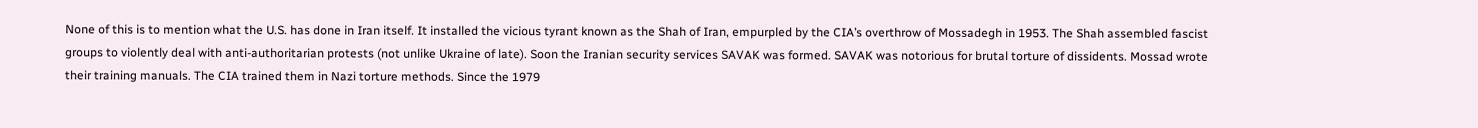None of this is to mention what the U.S. has done in Iran itself. It installed the vicious tyrant known as the Shah of Iran, empurpled by the CIA’s overthrow of Mossadegh in 1953. The Shah assembled fascist groups to violently deal with anti-authoritarian protests (not unlike Ukraine of late). Soon the Iranian security services SAVAK was formed. SAVAK was notorious for brutal torture of dissidents. Mossad wrote their training manuals. The CIA trained them in Nazi torture methods. Since the 1979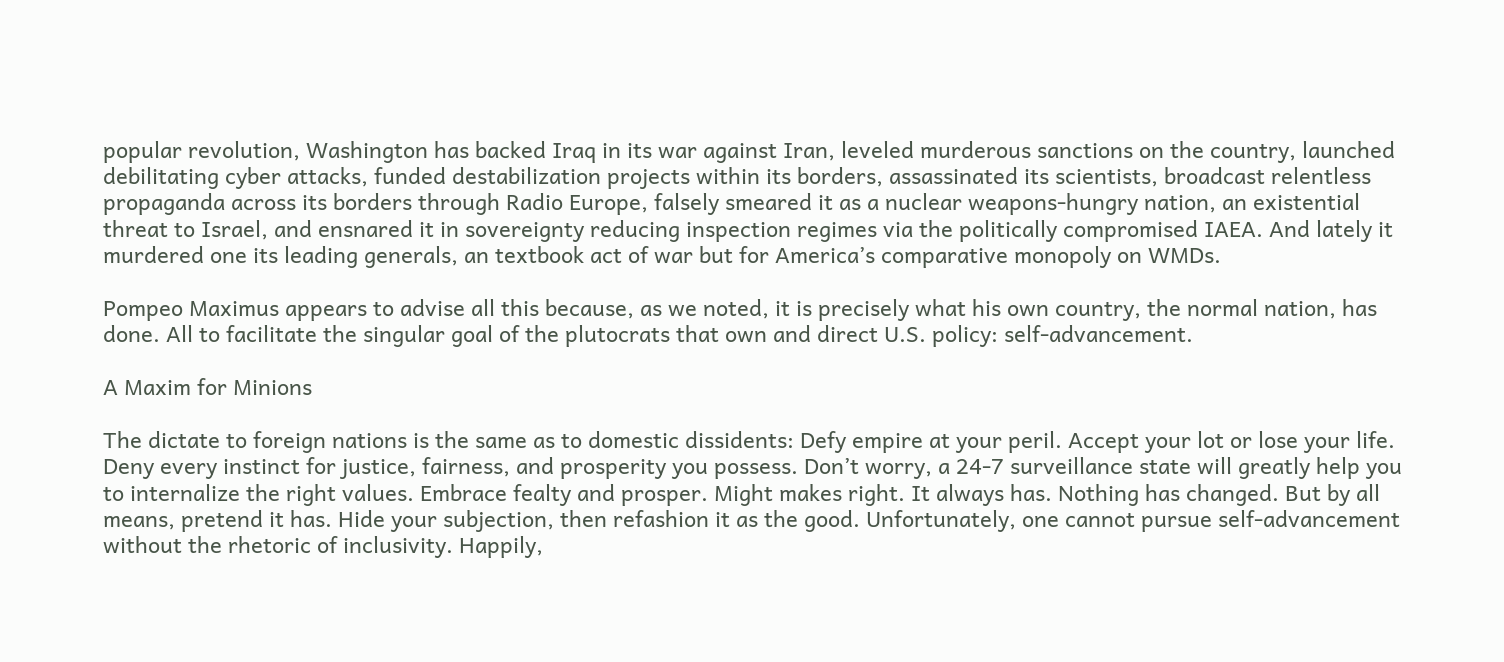popular revolution, Washington has backed Iraq in its war against Iran, leveled murderous sanctions on the country, launched debilitating cyber attacks, funded destabilization projects within its borders, assassinated its scientists, broadcast relentless propaganda across its borders through Radio Europe, falsely smeared it as a nuclear weapons-hungry nation, an existential threat to Israel, and ensnared it in sovereignty reducing inspection regimes via the politically compromised IAEA. And lately it murdered one its leading generals, an textbook act of war but for America’s comparative monopoly on WMDs.

Pompeo Maximus appears to advise all this because, as we noted, it is precisely what his own country, the normal nation, has done. All to facilitate the singular goal of the plutocrats that own and direct U.S. policy: self-advancement.

A Maxim for Minions

The dictate to foreign nations is the same as to domestic dissidents: Defy empire at your peril. Accept your lot or lose your life. Deny every instinct for justice, fairness, and prosperity you possess. Don’t worry, a 24-7 surveillance state will greatly help you to internalize the right values. Embrace fealty and prosper. Might makes right. It always has. Nothing has changed. But by all means, pretend it has. Hide your subjection, then refashion it as the good. Unfortunately, one cannot pursue self-advancement without the rhetoric of inclusivity. Happily,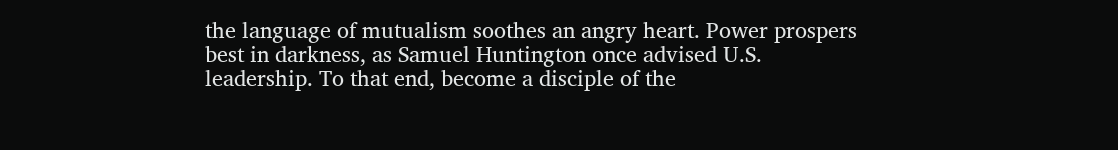the language of mutualism soothes an angry heart. Power prospers best in darkness, as Samuel Huntington once advised U.S. leadership. To that end, become a disciple of the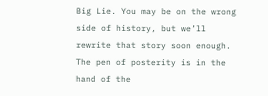Big Lie. You may be on the wrong side of history, but we’ll rewrite that story soon enough. The pen of posterity is in the hand of the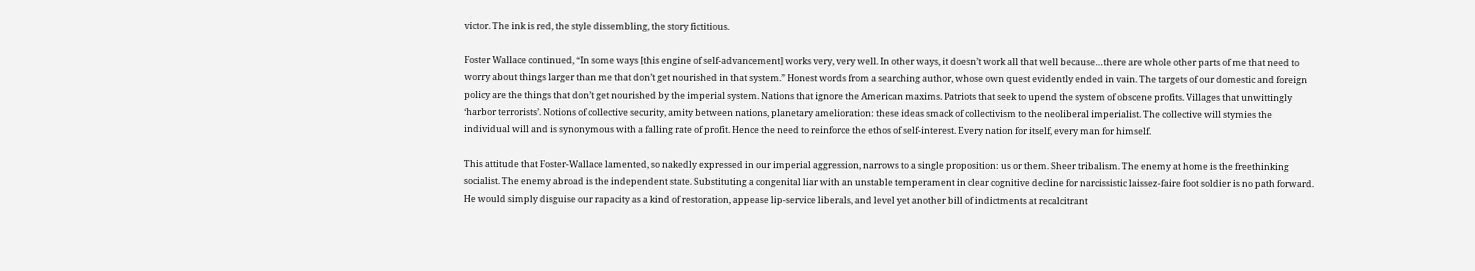victor. The ink is red, the style dissembling, the story fictitious.

Foster Wallace continued, “In some ways [this engine of self-advancement] works very, very well. In other ways, it doesn’t work all that well because…there are whole other parts of me that need to worry about things larger than me that don’t get nourished in that system.” Honest words from a searching author, whose own quest evidently ended in vain. The targets of our domestic and foreign policy are the things that don’t get nourished by the imperial system. Nations that ignore the American maxims. Patriots that seek to upend the system of obscene profits. Villages that unwittingly ‘harbor terrorists’. Notions of collective security, amity between nations, planetary amelioration: these ideas smack of collectivism to the neoliberal imperialist. The collective will stymies the individual will and is synonymous with a falling rate of profit. Hence the need to reinforce the ethos of self-interest. Every nation for itself, every man for himself.

This attitude that Foster-Wallace lamented, so nakedly expressed in our imperial aggression, narrows to a single proposition: us or them. Sheer tribalism. The enemy at home is the freethinking socialist. The enemy abroad is the independent state. Substituting a congenital liar with an unstable temperament in clear cognitive decline for narcissistic laissez-faire foot soldier is no path forward. He would simply disguise our rapacity as a kind of restoration, appease lip-service liberals, and level yet another bill of indictments at recalcitrant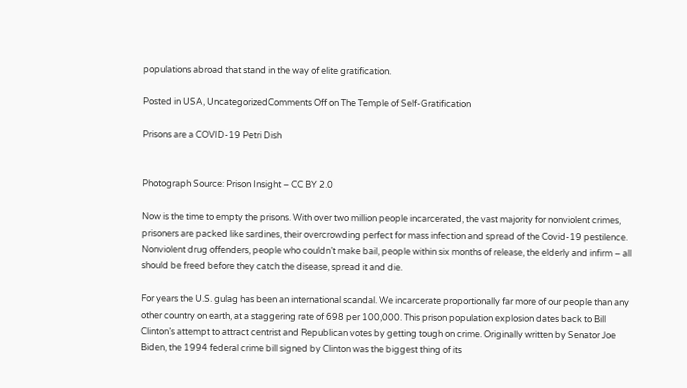populations abroad that stand in the way of elite gratification.

Posted in USA, UncategorizedComments Off on The Temple of Self-Gratification

Prisons are a COVID-19 Petri Dish


Photograph Source: Prison Insight – CC BY 2.0

Now is the time to empty the prisons. With over two million people incarcerated, the vast majority for nonviolent crimes, prisoners are packed like sardines, their overcrowding perfect for mass infection and spread of the Covid-19 pestilence. Nonviolent drug offenders, people who couldn’t make bail, people within six months of release, the elderly and infirm – all should be freed before they catch the disease, spread it and die.

For years the U.S. gulag has been an international scandal. We incarcerate proportionally far more of our people than any other country on earth, at a staggering rate of 698 per 100,000. This prison population explosion dates back to Bill Clinton’s attempt to attract centrist and Republican votes by getting tough on crime. Originally written by Senator Joe Biden, the 1994 federal crime bill signed by Clinton was the biggest thing of its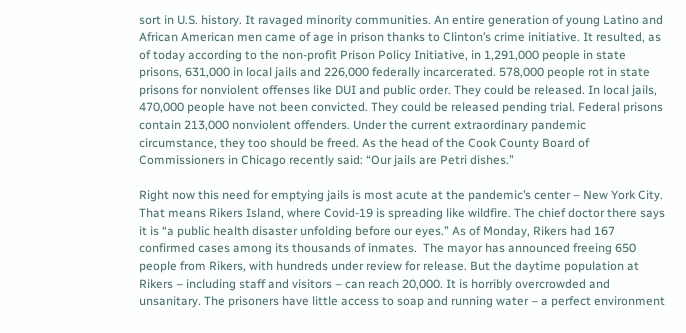sort in U.S. history. It ravaged minority communities. An entire generation of young Latino and African American men came of age in prison thanks to Clinton’s crime initiative. It resulted, as of today according to the non-profit Prison Policy Initiative, in 1,291,000 people in state prisons, 631,000 in local jails and 226,000 federally incarcerated. 578,000 people rot in state prisons for nonviolent offenses like DUI and public order. They could be released. In local jails, 470,000 people have not been convicted. They could be released pending trial. Federal prisons contain 213,000 nonviolent offenders. Under the current extraordinary pandemic circumstance, they too should be freed. As the head of the Cook County Board of Commissioners in Chicago recently said: “Our jails are Petri dishes.”

Right now this need for emptying jails is most acute at the pandemic’s center – New York City. That means Rikers Island, where Covid-19 is spreading like wildfire. The chief doctor there says it is “a public health disaster unfolding before our eyes.” As of Monday, Rikers had 167 confirmed cases among its thousands of inmates.  The mayor has announced freeing 650 people from Rikers, with hundreds under review for release. But the daytime population at Rikers – including staff and visitors – can reach 20,000. It is horribly overcrowded and unsanitary. The prisoners have little access to soap and running water – a perfect environment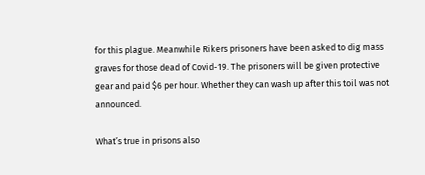for this plague. Meanwhile Rikers prisoners have been asked to dig mass graves for those dead of Covid-19. The prisoners will be given protective gear and paid $6 per hour. Whether they can wash up after this toil was not announced.

What’s true in prisons also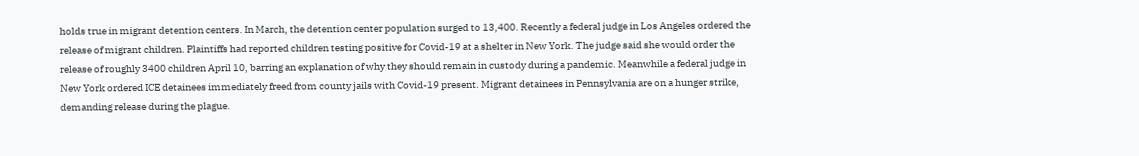holds true in migrant detention centers. In March, the detention center population surged to 13,400. Recently a federal judge in Los Angeles ordered the release of migrant children. Plaintiffs had reported children testing positive for Covid-19 at a shelter in New York. The judge said she would order the release of roughly 3400 children April 10, barring an explanation of why they should remain in custody during a pandemic. Meanwhile a federal judge in New York ordered ICE detainees immediately freed from county jails with Covid-19 present. Migrant detainees in Pennsylvania are on a hunger strike, demanding release during the plague.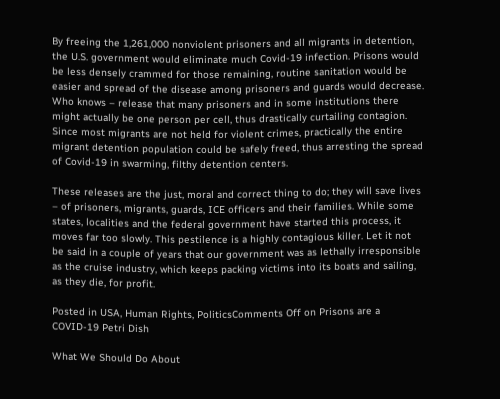By freeing the 1,261,000 nonviolent prisoners and all migrants in detention, the U.S. government would eliminate much Covid-19 infection. Prisons would be less densely crammed for those remaining, routine sanitation would be easier and spread of the disease among prisoners and guards would decrease. Who knows – release that many prisoners and in some institutions there might actually be one person per cell, thus drastically curtailing contagion. Since most migrants are not held for violent crimes, practically the entire migrant detention population could be safely freed, thus arresting the spread of Covid-19 in swarming, filthy detention centers.

These releases are the just, moral and correct thing to do; they will save lives – of prisoners, migrants, guards, ICE officers and their families. While some states, localities and the federal government have started this process, it moves far too slowly. This pestilence is a highly contagious killer. Let it not be said in a couple of years that our government was as lethally irresponsible as the cruise industry, which keeps packing victims into its boats and sailing, as they die, for profit.

Posted in USA, Human Rights, PoliticsComments Off on Prisons are a COVID-19 Petri Dish

What We Should Do About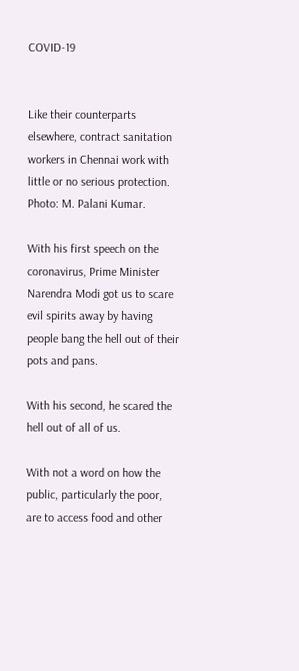COVID-19


Like their counterparts elsewhere, contract sanitation workers in Chennai work with little or no serious protection. Photo: M. Palani Kumar.

With his first speech on the coronavirus, Prime Minister Narendra Modi got us to scare evil spirits away by having people bang the hell out of their pots and pans.

With his second, he scared the hell out of all of us.

With not a word on how the public, particularly the poor, are to access food and other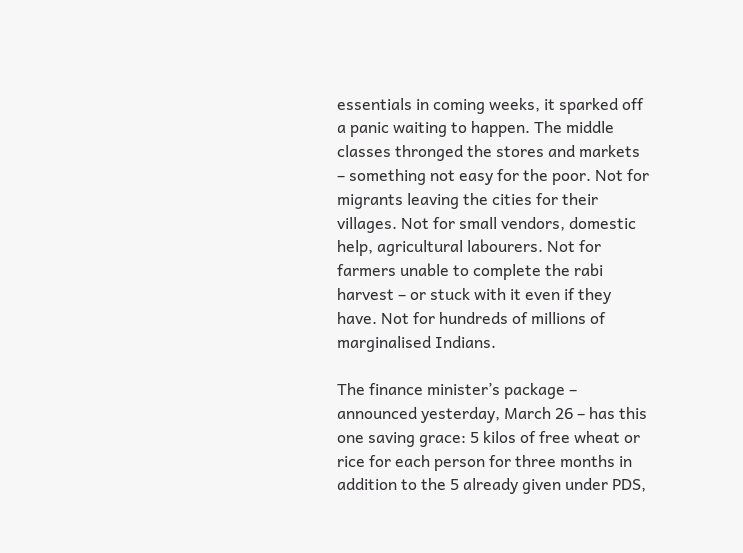essentials in coming weeks, it sparked off a panic waiting to happen. The middle classes thronged the stores and markets – something not easy for the poor. Not for migrants leaving the cities for their villages. Not for small vendors, domestic help, agricultural labourers. Not for farmers unable to complete the rabi harvest – or stuck with it even if they have. Not for hundreds of millions of marginalised Indians.

The finance minister’s package – announced yesterday, March 26 – has this one saving grace: 5 kilos of free wheat or rice for each person for three months in addition to the 5 already given under PDS,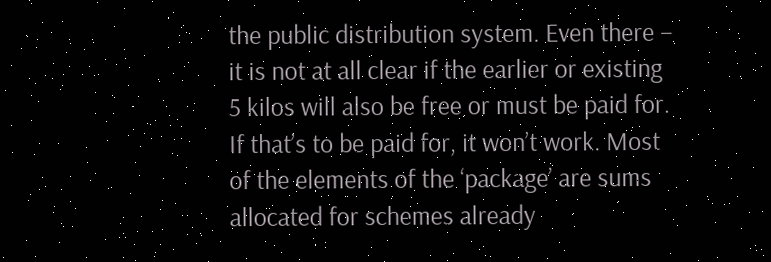the public distribution system. Even there – it is not at all clear if the earlier or existing 5 kilos will also be free or must be paid for. If that’s to be paid for, it won’t work. Most of the elements of the ‘package’ are sums allocated for schemes already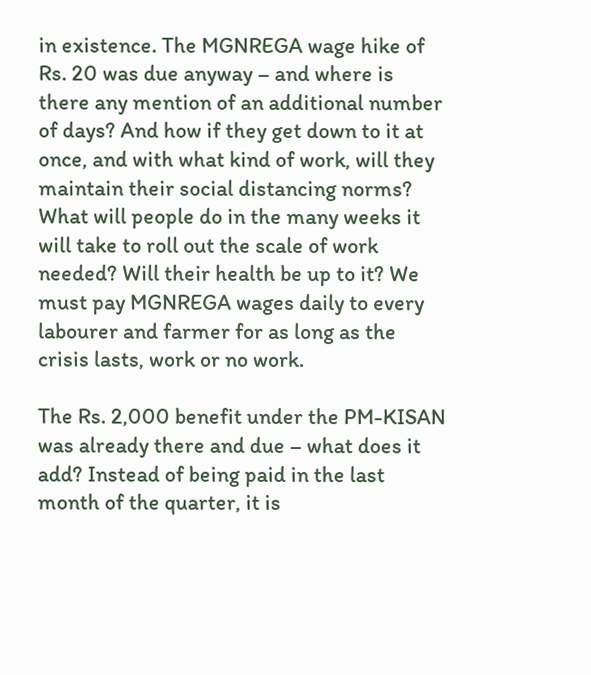in existence. The MGNREGA wage hike of Rs. 20 was due anyway – and where is there any mention of an additional number of days? And how if they get down to it at once, and with what kind of work, will they maintain their social distancing norms? What will people do in the many weeks it will take to roll out the scale of work needed? Will their health be up to it? We must pay MGNREGA wages daily to every labourer and farmer for as long as the crisis lasts, work or no work.

The Rs. 2,000 benefit under the PM-KISAN was already there and due – what does it add? Instead of being paid in the last month of the quarter, it is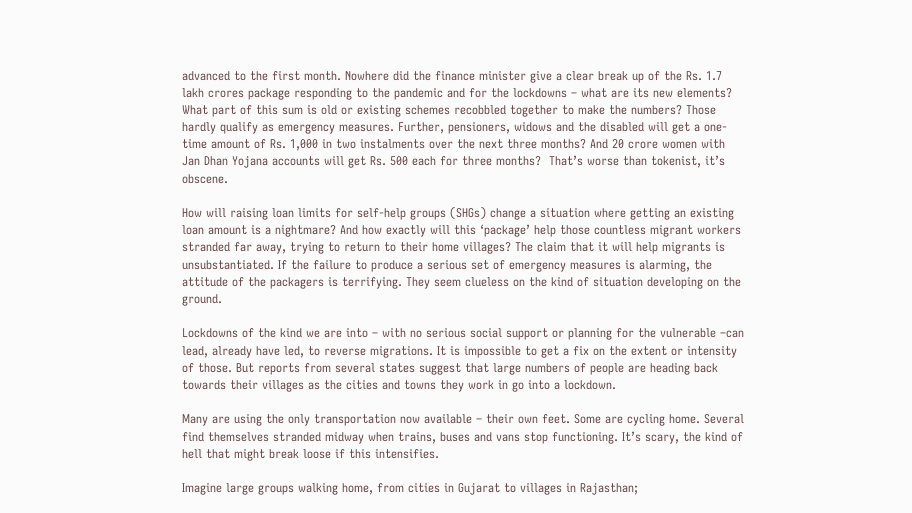advanced to the first month. Nowhere did the finance minister give a clear break up of the Rs. 1.7 lakh crores package responding to the pandemic and for the lockdowns – what are its new elements? What part of this sum is old or existing schemes recobbled together to make the numbers? Those hardly qualify as emergency measures. Further, pensioners, widows and the disabled will get a one-time amount of Rs. 1,000 in two instalments over the next three months? And 20 crore women with Jan Dhan Yojana accounts will get Rs. 500 each for three months?  That’s worse than tokenist, it’s obscene.

How will raising loan limits for self-help groups (SHGs) change a situation where getting an existing loan amount is a nightmare? And how exactly will this ‘package’ help those countless migrant workers stranded far away, trying to return to their home villages? The claim that it will help migrants is unsubstantiated. If the failure to produce a serious set of emergency measures is alarming, the attitude of the packagers is terrifying. They seem clueless on the kind of situation developing on the ground.

Lockdowns of the kind we are into – with no serious social support or planning for the vulnerable –can lead, already have led, to reverse migrations. It is impossible to get a fix on the extent or intensity of those. But reports from several states suggest that large numbers of people are heading back towards their villages as the cities and towns they work in go into a lockdown.

Many are using the only transportation now available – their own feet. Some are cycling home. Several find themselves stranded midway when trains, buses and vans stop functioning. It’s scary, the kind of hell that might break loose if this intensifies.

Imagine large groups walking home, from cities in Gujarat to villages in Rajasthan;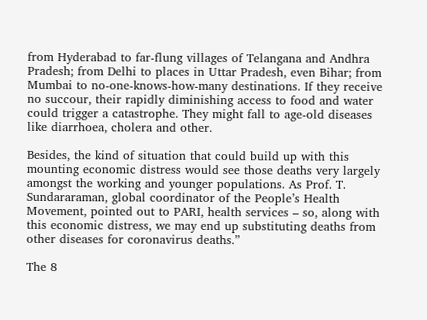from Hyderabad to far-flung villages of Telangana and Andhra Pradesh; from Delhi to places in Uttar Pradesh, even Bihar; from Mumbai to no-one-knows-how-many destinations. If they receive no succour, their rapidly diminishing access to food and water could trigger a catastrophe. They might fall to age-old diseases like diarrhoea, cholera and other.

Besides, the kind of situation that could build up with this mounting economic distress would see those deaths very largely amongst the working and younger populations. As Prof. T. Sundararaman, global coordinator of the People’s Health Movement, pointed out to PARI, health services – so, along with this economic distress, we may end up substituting deaths from other diseases for coronavirus deaths.”

The 8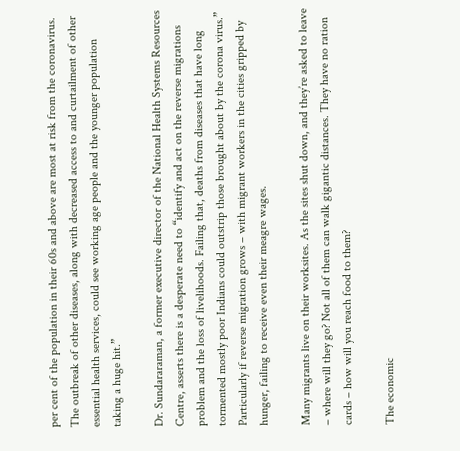per cent of the population in their 60s and above are most at risk from the coronavirus. The outbreak of other diseases, along with decreased access to and curtailment of other essential health services, could see working age people and the younger population taking a huge hit.”

Dr. Sundararaman, a former executive director of the National Health Systems Resources Centre, asserts there is a desperate need to “identify and act on the reverse migrations problem and the loss of livelihoods. Failing that, deaths from diseases that have long tormented mostly poor Indians could outstrip those brought about by the corona virus.” Particularly if reverse migration grows – with migrant workers in the cities gripped by hunger, failing to receive even their meagre wages.

Many migrants live on their worksites. As the sites shut down, and they’re asked to leave – where will they go? Not all of them can walk gigantic distances. They have no ration cards – how will you reach food to them?

The economic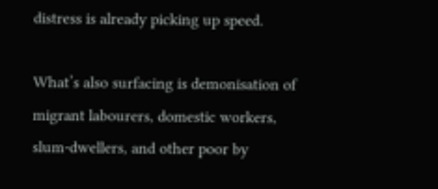distress is already picking up speed.

What’s also surfacing is demonisation of migrant labourers, domestic workers, slum-dwellers, and other poor by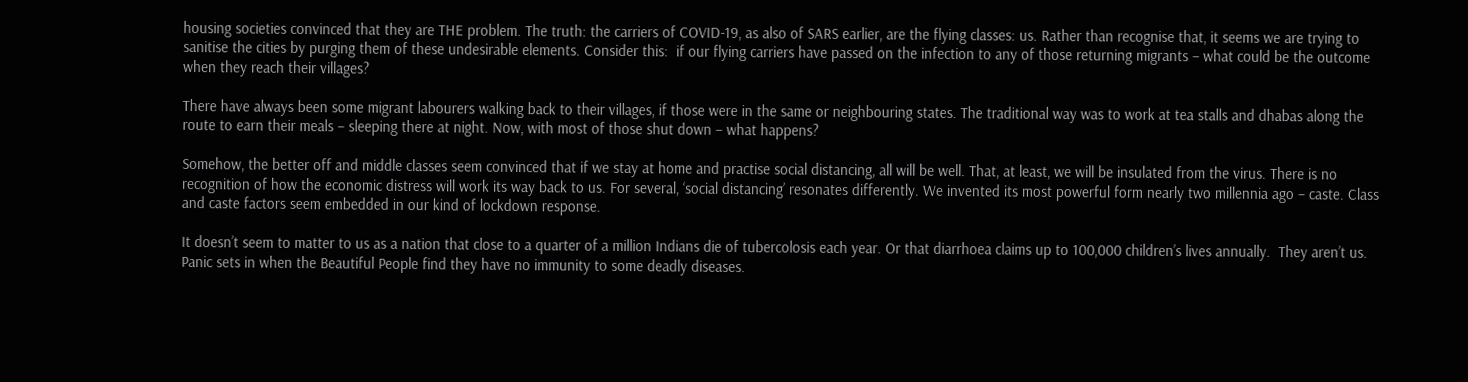housing societies convinced that they are THE problem. The truth: the carriers of COVID-19, as also of SARS earlier, are the flying classes: us. Rather than recognise that, it seems we are trying to sanitise the cities by purging them of these undesirable elements. Consider this:  if our flying carriers have passed on the infection to any of those returning migrants – what could be the outcome when they reach their villages?

There have always been some migrant labourers walking back to their villages, if those were in the same or neighbouring states. The traditional way was to work at tea stalls and dhabas along the route to earn their meals – sleeping there at night. Now, with most of those shut down – what happens?

Somehow, the better off and middle classes seem convinced that if we stay at home and practise social distancing, all will be well. That, at least, we will be insulated from the virus. There is no recognition of how the economic distress will work its way back to us. For several, ‘social distancing’ resonates differently. We invented its most powerful form nearly two millennia ago – caste. Class and caste factors seem embedded in our kind of lockdown response.

It doesn’t seem to matter to us as a nation that close to a quarter of a million Indians die of tubercolosis each year. Or that diarrhoea claims up to 100,000 children’s lives annually.  They aren’t us. Panic sets in when the Beautiful People find they have no immunity to some deadly diseases.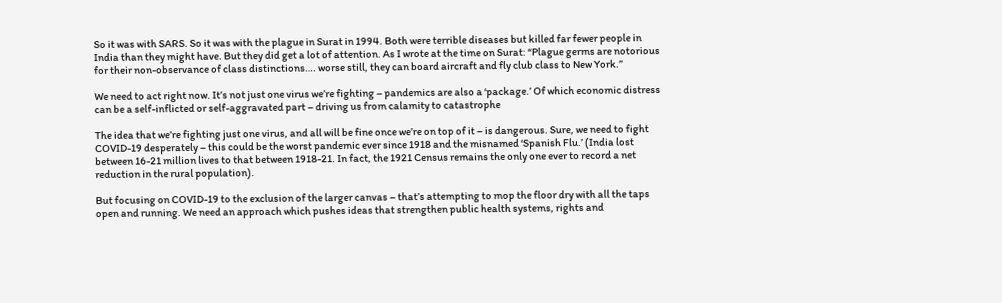So it was with SARS. So it was with the plague in Surat in 1994. Both were terrible diseases but killed far fewer people in India than they might have. But they did get a lot of attention. As I wrote at the time on Surat: “Plague germs are notorious for their non-observance of class distinctions…. worse still, they can board aircraft and fly club class to New York.”

We need to act right now. It’s not just one virus we’re fighting – pandemics are also a ‘package.’ Of which economic distress can be a self-inflicted or self-aggravated part – driving us from calamity to catastrophe

The idea that we’re fighting just one virus, and all will be fine once we’re on top of it – is dangerous. Sure, we need to fight COVID-19 desperately – this could be the worst pandemic ever since 1918 and the misnamed ‘Spanish Flu.’ (India lost between 16-21 million lives to that between 1918-21. In fact, the 1921 Census remains the only one ever to record a net reduction in the rural population).

But focusing on COVID-19 to the exclusion of the larger canvas – that’s attempting to mop the floor dry with all the taps open and running. We need an approach which pushes ideas that strengthen public health systems, rights and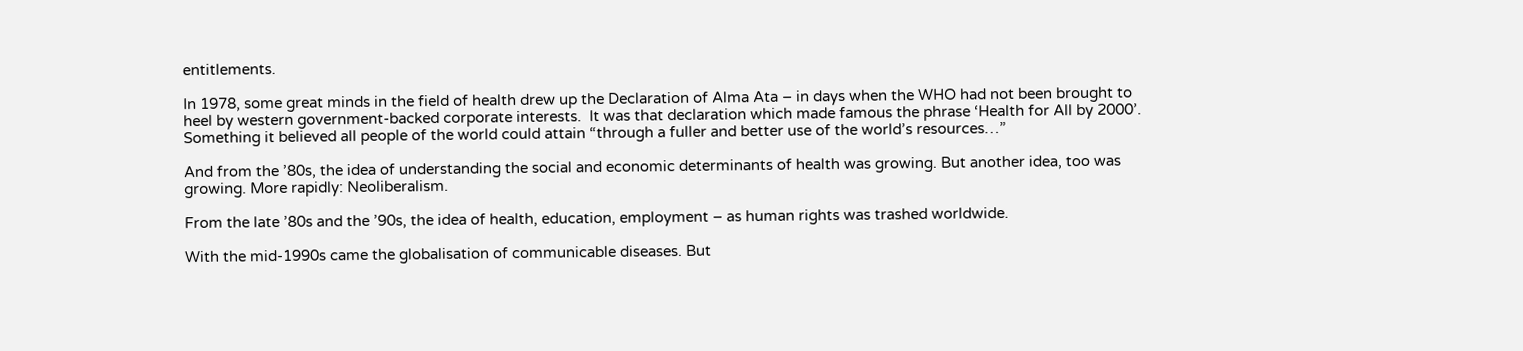entitlements.

In 1978, some great minds in the field of health drew up the Declaration of Alma Ata – in days when the WHO had not been brought to heel by western government-backed corporate interests.  It was that declaration which made famous the phrase ‘Health for All by 2000’. Something it believed all people of the world could attain “through a fuller and better use of the world’s resources…”

And from the ’80s, the idea of understanding the social and economic determinants of health was growing. But another idea, too was growing. More rapidly: Neoliberalism.

From the late ’80s and the ’90s, the idea of health, education, employment – as human rights was trashed worldwide.

With the mid-1990s came the globalisation of communicable diseases. But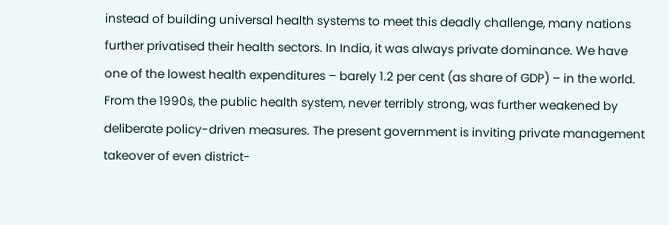instead of building universal health systems to meet this deadly challenge, many nations further privatised their health sectors. In India, it was always private dominance. We have one of the lowest health expenditures – barely 1.2 per cent (as share of GDP) – in the world. From the 1990s, the public health system, never terribly strong, was further weakened by deliberate policy-driven measures. The present government is inviting private management takeover of even district-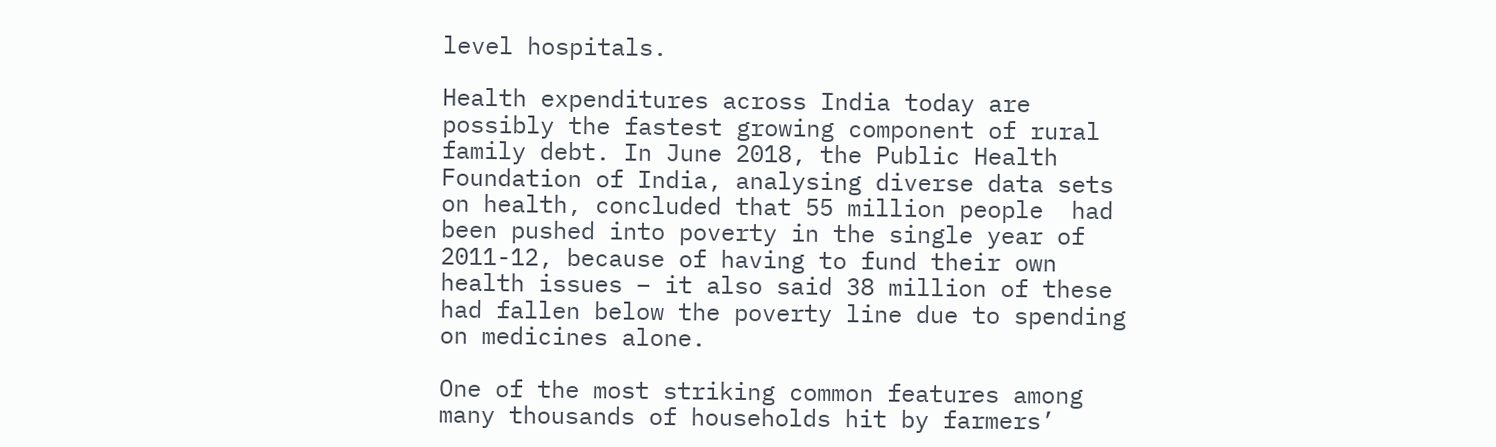level hospitals.

Health expenditures across India today are possibly the fastest growing component of rural family debt. In June 2018, the Public Health Foundation of India, analysing diverse data sets on health, concluded that 55 million people  had been pushed into poverty in the single year of 2011-12, because of having to fund their own health issues – it also said 38 million of these had fallen below the poverty line due to spending on medicines alone.

One of the most striking common features among many thousands of households hit by farmers’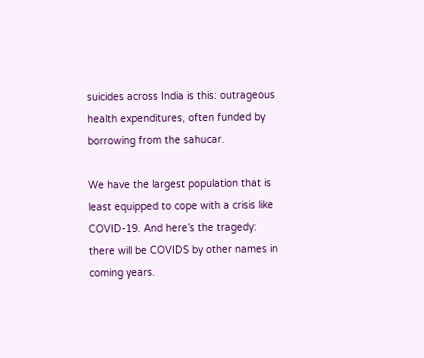suicides across India is this: outrageous health expenditures, often funded by borrowing from the sahucar.

We have the largest population that is least equipped to cope with a crisis like COVID-19. And here’s the tragedy: there will be COVIDS by other names in coming years.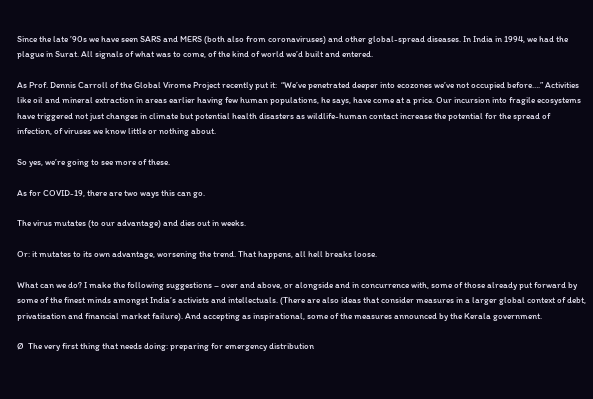Since the late ’90s we have seen SARS and MERS (both also from coronaviruses) and other global-spread diseases. In India in 1994, we had the plague in Surat. All signals of what was to come, of the kind of world we’d built and entered.

As Prof. Dennis Carroll of the Global Virome Project recently put it:  “We’ve penetrated deeper into ecozones we’ve not occupied before….” Activities like oil and mineral extraction in areas earlier having few human populations, he says, have come at a price. Our incursion into fragile ecosystems have triggered not just changes in climate but potential health disasters as wildlife-human contact increase the potential for the spread of infection, of viruses we know little or nothing about.

So yes, we’re going to see more of these.

As for COVID-19, there are two ways this can go.

The virus mutates (to our advantage) and dies out in weeks.

Or: it mutates to its own advantage, worsening the trend. That happens, all hell breaks loose.

What can we do? I make the following suggestions – over and above, or alongside and in concurrence with, some of those already put forward by some of the finest minds amongst India’s activists and intellectuals. (There are also ideas that consider measures in a larger global context of debt, privatisation and financial market failure). And accepting as inspirational, some of the measures announced by the Kerala government.

Ø  The very first thing that needs doing: preparing for emergency distribution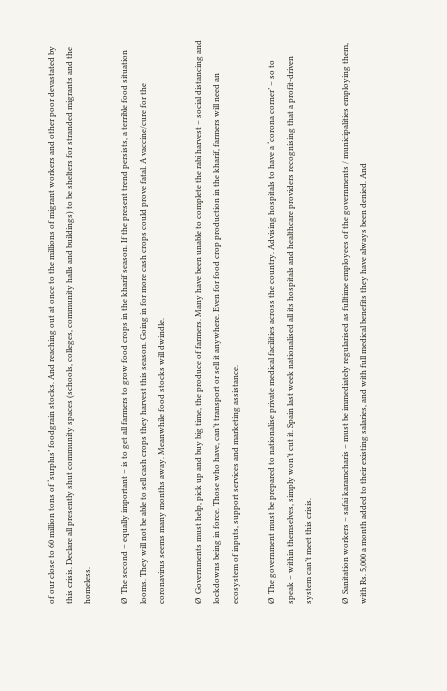of our close to 60 million tons of ‘surplus’ foodgrain stocks. And reaching out at once to the millions of migrant workers and other poor devastated by this crisis. Declare all presently shut community spaces (schools, colleges, community halls and buildings) to be shelters for stranded migrants and the homeless.

Ø  The second – equally important – is to get all farmers to grow food crops in the kharif season. If the present trend persists, a terrible food situation looms. They will not be able to sell cash crops they harvest this season. Going in for more cash crops could prove fatal. A vaccine/cure for the coronavirus seems many months away. Meanwhile food stocks will dwindle.

Ø  Governments must help, pick up and buy big time, the produce of farmers. Many have been unable to complete the rabi harvest – social distancing and lockdowns being in force. Those who have, can’t transport or sell it anywhere. Even for food crop production in the kharif, farmers will need an ecosystem of inputs, support services and marketing assistance.

Ø  The government must be prepared to nationalise private medical facilities across the country. Advising hospitals to have a ‘corona corner’ – so to speak – within themselves, simply won’t cut it. Spain last week nationalised all its hospitals and healthcare providers recognising that a profit-driven system can’t meet this crisis.

Ø  Sanitation workers – safai karamcharis – must be immediately regularised as fulltime employees of the governments / municipalities employing them, with Rs. 5,000 a month added to their existing salaries, and with full medical benefits they have always been denied. And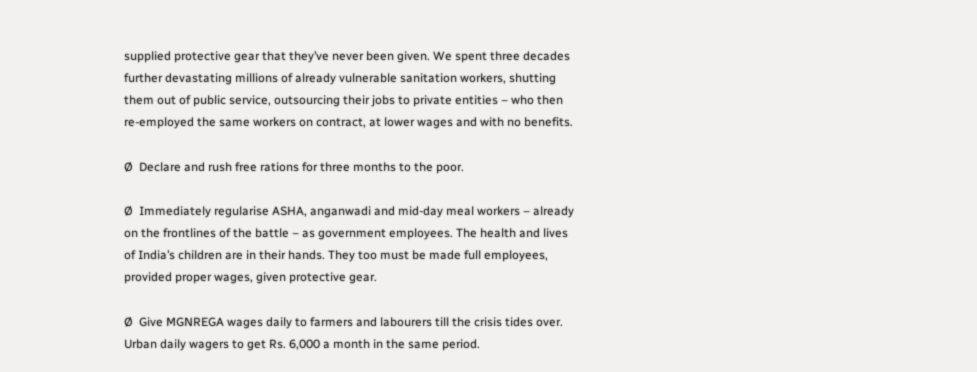supplied protective gear that they’ve never been given. We spent three decades further devastating millions of already vulnerable sanitation workers, shutting them out of public service, outsourcing their jobs to private entities – who then re-employed the same workers on contract, at lower wages and with no benefits.

Ø  Declare and rush free rations for three months to the poor.

Ø  Immediately regularise ASHA, anganwadi and mid-day meal workers – already on the frontlines of the battle – as government employees. The health and lives of India’s children are in their hands. They too must be made full employees, provided proper wages, given protective gear.

Ø  Give MGNREGA wages daily to farmers and labourers till the crisis tides over.  Urban daily wagers to get Rs. 6,000 a month in the same period.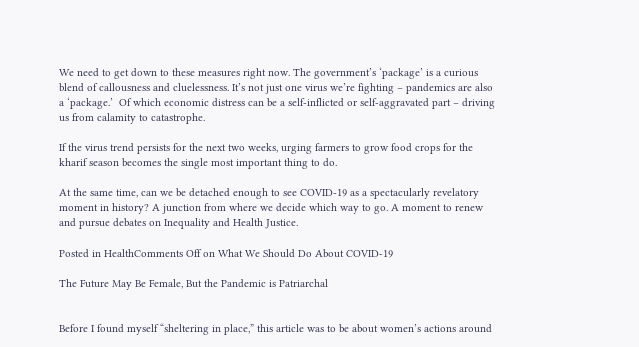We need to get down to these measures right now. The government’s ‘package’ is a curious blend of callousness and cluelessness. It’s not just one virus we’re fighting – pandemics are also a ‘package.’  Of which economic distress can be a self-inflicted or self-aggravated part – driving us from calamity to catastrophe.

If the virus trend persists for the next two weeks, urging farmers to grow food crops for the kharif season becomes the single most important thing to do.

At the same time, can we be detached enough to see COVID-19 as a spectacularly revelatory moment in history? A junction from where we decide which way to go. A moment to renew and pursue debates on Inequality and Health Justice.

Posted in HealthComments Off on What We Should Do About COVID-19

The Future May Be Female, But the Pandemic is Patriarchal


Before I found myself “sheltering in place,” this article was to be about women’s actions around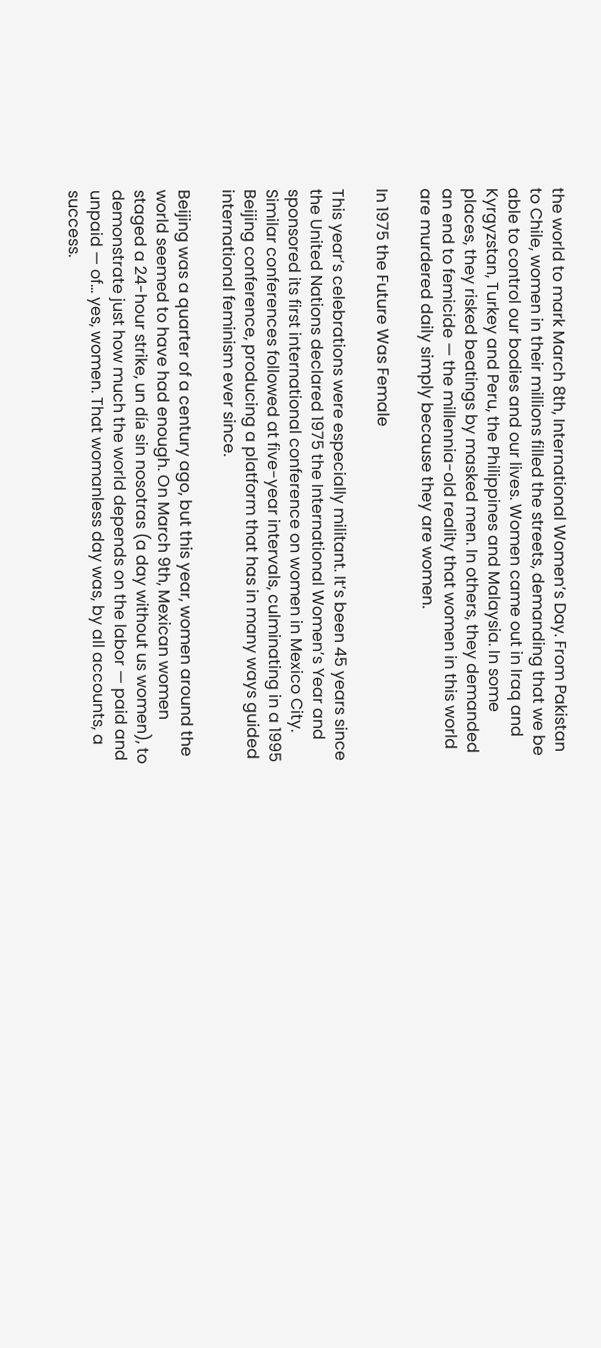the world to mark March 8th, International Women’s Day. From Pakistan to Chile, women in their millions filled the streets, demanding that we be able to control our bodies and our lives. Women came out in Iraq and Kyrgyzstan, Turkey and Peru, the Philippines and Malaysia. In some places, they risked beatings by masked men. In others, they demanded an end to femicide — the millennia-old reality that women in this world are murdered daily simply because they are women.

In 1975 the Future Was Female

This year’s celebrations were especially militant. It’s been 45 years since the United Nations declared 1975 the International Women’s Year and sponsored its first international conference on women in Mexico City. Similar conferences followed at five-year intervals, culminating in a 1995 Beijing conference, producing a platform that has in many ways guided international feminism ever since.

Beijing was a quarter of a century ago, but this year, women around the world seemed to have had enough. On March 9th, Mexican women staged a 24-hour strike, un día sin nosotras (a day without us women), to demonstrate just how much the world depends on the labor — paid and unpaid — of… yes, women. That womanless day was, by all accounts, a success.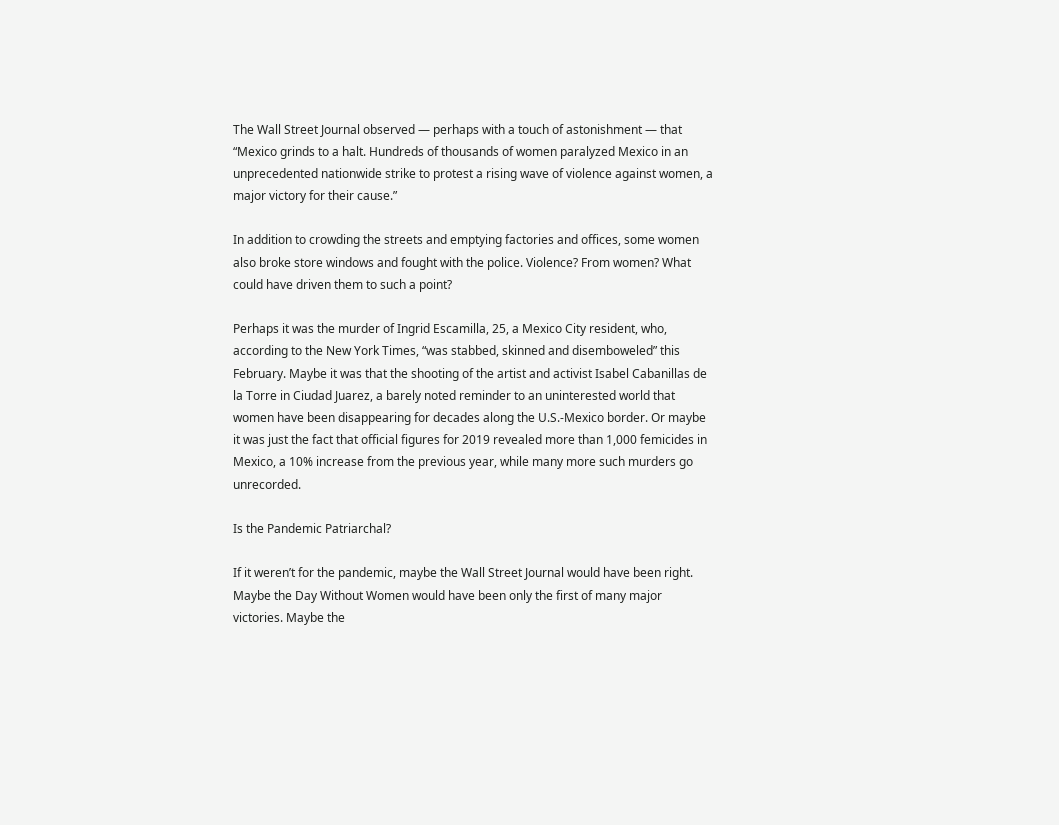The Wall Street Journal observed — perhaps with a touch of astonishment — that “Mexico grinds to a halt. Hundreds of thousands of women paralyzed Mexico in an unprecedented nationwide strike to protest a rising wave of violence against women, a major victory for their cause.”

In addition to crowding the streets and emptying factories and offices, some women also broke store windows and fought with the police. Violence? From women? What could have driven them to such a point?

Perhaps it was the murder of Ingrid Escamilla, 25, a Mexico City resident, who, according to the New York Times, “was stabbed, skinned and disemboweled” this February. Maybe it was that the shooting of the artist and activist Isabel Cabanillas de la Torre in Ciudad Juarez, a barely noted reminder to an uninterested world that women have been disappearing for decades along the U.S.-Mexico border. Or maybe it was just the fact that official figures for 2019 revealed more than 1,000 femicides in Mexico, a 10% increase from the previous year, while many more such murders go unrecorded.

Is the Pandemic Patriarchal?

If it weren’t for the pandemic, maybe the Wall Street Journal would have been right. Maybe the Day Without Women would have been only the first of many major victories. Maybe the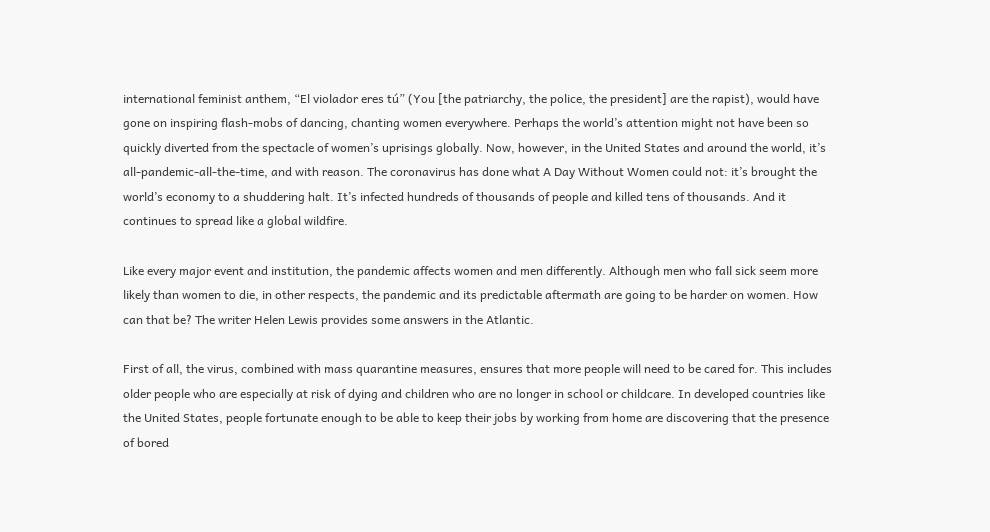international feminist anthem, “El violador eres tú” (You [the patriarchy, the police, the president] are the rapist), would have gone on inspiring flash-mobs of dancing, chanting women everywhere. Perhaps the world’s attention might not have been so quickly diverted from the spectacle of women’s uprisings globally. Now, however, in the United States and around the world, it’s all-pandemic-all-the-time, and with reason. The coronavirus has done what A Day Without Women could not: it’s brought the world’s economy to a shuddering halt. It’s infected hundreds of thousands of people and killed tens of thousands. And it continues to spread like a global wildfire.

Like every major event and institution, the pandemic affects women and men differently. Although men who fall sick seem more likely than women to die, in other respects, the pandemic and its predictable aftermath are going to be harder on women. How can that be? The writer Helen Lewis provides some answers in the Atlantic.

First of all, the virus, combined with mass quarantine measures, ensures that more people will need to be cared for. This includes older people who are especially at risk of dying and children who are no longer in school or childcare. In developed countries like the United States, people fortunate enough to be able to keep their jobs by working from home are discovering that the presence of bored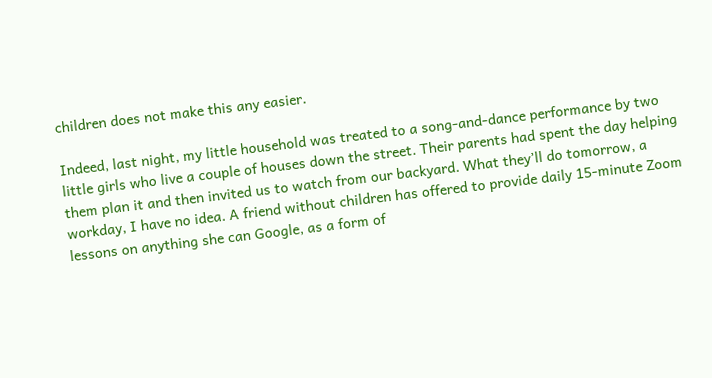children does not make this any easier.

Indeed, last night, my little household was treated to a song-and-dance performance by two little girls who live a couple of houses down the street. Their parents had spent the day helping them plan it and then invited us to watch from our backyard. What they’ll do tomorrow, a workday, I have no idea. A friend without children has offered to provide daily 15-minute Zoom lessons on anything she can Google, as a form of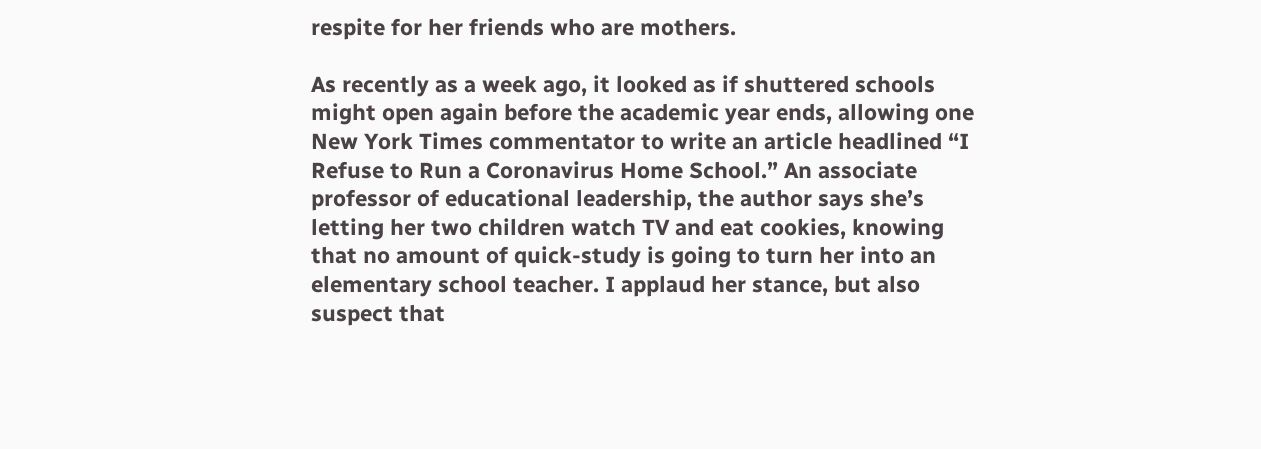respite for her friends who are mothers.

As recently as a week ago, it looked as if shuttered schools might open again before the academic year ends, allowing one New York Times commentator to write an article headlined “I Refuse to Run a Coronavirus Home School.” An associate professor of educational leadership, the author says she’s letting her two children watch TV and eat cookies, knowing that no amount of quick-study is going to turn her into an elementary school teacher. I applaud her stance, but also suspect that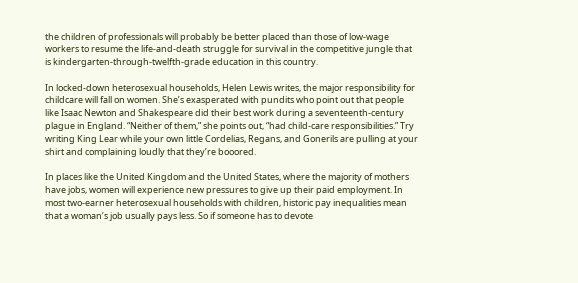the children of professionals will probably be better placed than those of low-wage workers to resume the life-and-death struggle for survival in the competitive jungle that is kindergarten-through-twelfth-grade education in this country.

In locked-down heterosexual households, Helen Lewis writes, the major responsibility for childcare will fall on women. She’s exasperated with pundits who point out that people like Isaac Newton and Shakespeare did their best work during a seventeenth-century plague in England. “Neither of them,” she points out, “had child-care responsibilities.” Try writing King Lear while your own little Cordelias, Regans, and Gonerils are pulling at your shirt and complaining loudly that they’re booored.

In places like the United Kingdom and the United States, where the majority of mothers have jobs, women will experience new pressures to give up their paid employment. In most two-earner heterosexual households with children, historic pay inequalities mean that a woman’s job usually pays less. So if someone has to devote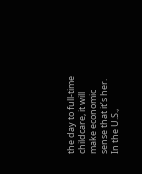the day to full-time childcare, it will make economic sense that it’s her. In the U.S.,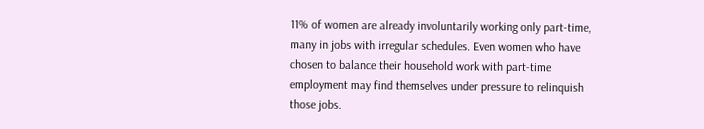11% of women are already involuntarily working only part-time, many in jobs with irregular schedules. Even women who have chosen to balance their household work with part-time employment may find themselves under pressure to relinquish those jobs.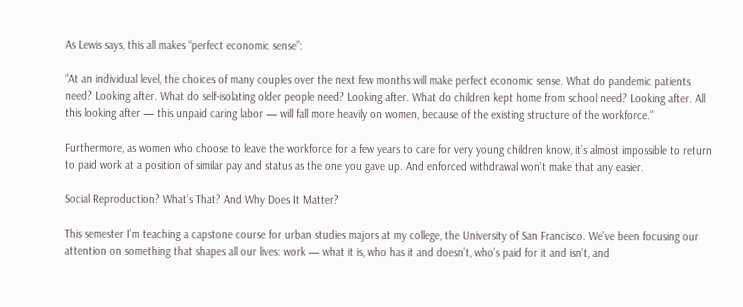As Lewis says, this all makes “perfect economic sense”:

“At an individual level, the choices of many couples over the next few months will make perfect economic sense. What do pandemic patients need? Looking after. What do self-isolating older people need? Looking after. What do children kept home from school need? Looking after. All this looking after — this unpaid caring labor — will fall more heavily on women, because of the existing structure of the workforce.”

Furthermore, as women who choose to leave the workforce for a few years to care for very young children know, it’s almost impossible to return to paid work at a position of similar pay and status as the one you gave up. And enforced withdrawal won’t make that any easier.

Social Reproduction? What’s That? And Why Does It Matter?

This semester I’m teaching a capstone course for urban studies majors at my college, the University of San Francisco. We’ve been focusing our attention on something that shapes all our lives: work — what it is, who has it and doesn’t, who’s paid for it and isn’t, and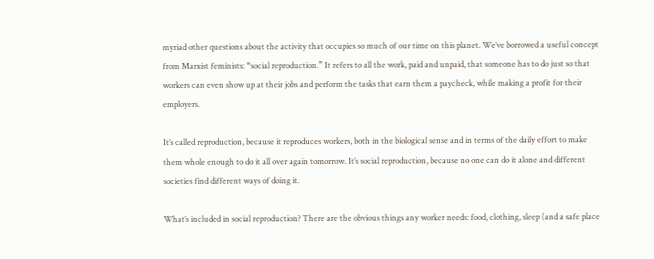myriad other questions about the activity that occupies so much of our time on this planet. We’ve borrowed a useful concept from Marxist feminists: “social reproduction.” It refers to all the work, paid and unpaid, that someone has to do just so that workers can even show up at their jobs and perform the tasks that earn them a paycheck, while making a profit for their employers.

It’s called reproduction, because it reproduces workers, both in the biological sense and in terms of the daily effort to make them whole enough to do it all over again tomorrow. It’s social reproduction, because no one can do it alone and different societies find different ways of doing it.

What’s included in social reproduction? There are the obvious things any worker needs: food, clothing, sleep (and a safe place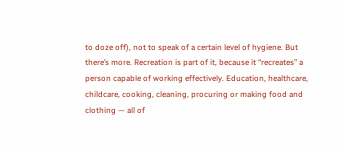to doze off), not to speak of a certain level of hygiene. But there’s more. Recreation is part of it, because it “recreates” a person capable of working effectively. Education, healthcare, childcare, cooking, cleaning, procuring or making food and clothing — all of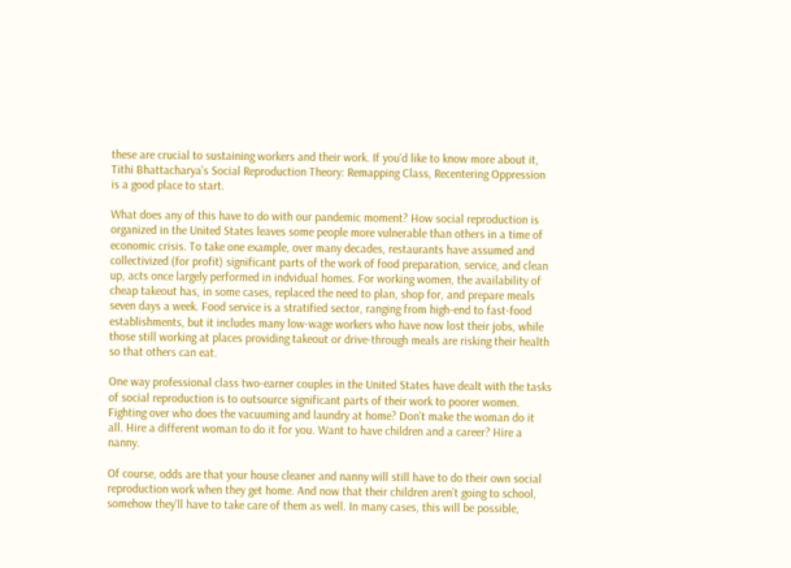these are crucial to sustaining workers and their work. If you’d like to know more about it, Tithi Bhattacharya’s Social Reproduction Theory: Remapping Class, Recentering Oppression is a good place to start.

What does any of this have to do with our pandemic moment? How social reproduction is organized in the United States leaves some people more vulnerable than others in a time of economic crisis. To take one example, over many decades, restaurants have assumed and collectivized (for profit) significant parts of the work of food preparation, service, and clean up, acts once largely performed in indvidual homes. For working women, the availability of cheap takeout has, in some cases, replaced the need to plan, shop for, and prepare meals seven days a week. Food service is a stratified sector, ranging from high-end to fast-food establishments, but it includes many low-wage workers who have now lost their jobs, while those still working at places providing takeout or drive-through meals are risking their health so that others can eat.

One way professional class two-earner couples in the United States have dealt with the tasks of social reproduction is to outsource significant parts of their work to poorer women. Fighting over who does the vacuuming and laundry at home? Don’t make the woman do it all. Hire a different woman to do it for you. Want to have children and a career? Hire a nanny.

Of course, odds are that your house cleaner and nanny will still have to do their own social reproduction work when they get home. And now that their children aren’t going to school, somehow they’ll have to take care of them as well. In many cases, this will be possible,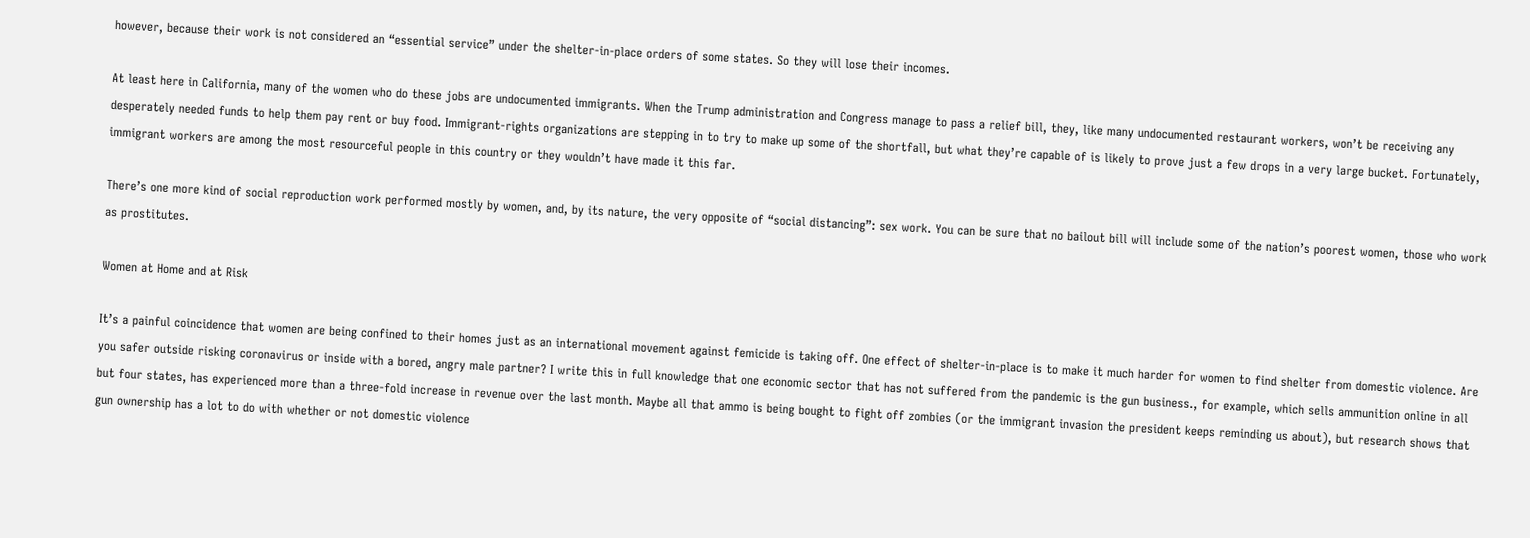however, because their work is not considered an “essential service” under the shelter-in-place orders of some states. So they will lose their incomes.

At least here in California, many of the women who do these jobs are undocumented immigrants. When the Trump administration and Congress manage to pass a relief bill, they, like many undocumented restaurant workers, won’t be receiving any desperately needed funds to help them pay rent or buy food. Immigrant-rights organizations are stepping in to try to make up some of the shortfall, but what they’re capable of is likely to prove just a few drops in a very large bucket. Fortunately, immigrant workers are among the most resourceful people in this country or they wouldn’t have made it this far.

There’s one more kind of social reproduction work performed mostly by women, and, by its nature, the very opposite of “social distancing”: sex work. You can be sure that no bailout bill will include some of the nation’s poorest women, those who work as prostitutes.

Women at Home and at Risk

It’s a painful coincidence that women are being confined to their homes just as an international movement against femicide is taking off. One effect of shelter-in-place is to make it much harder for women to find shelter from domestic violence. Are you safer outside risking coronavirus or inside with a bored, angry male partner? I write this in full knowledge that one economic sector that has not suffered from the pandemic is the gun business., for example, which sells ammunition online in all but four states, has experienced more than a three-fold increase in revenue over the last month. Maybe all that ammo is being bought to fight off zombies (or the immigrant invasion the president keeps reminding us about), but research shows that gun ownership has a lot to do with whether or not domestic violence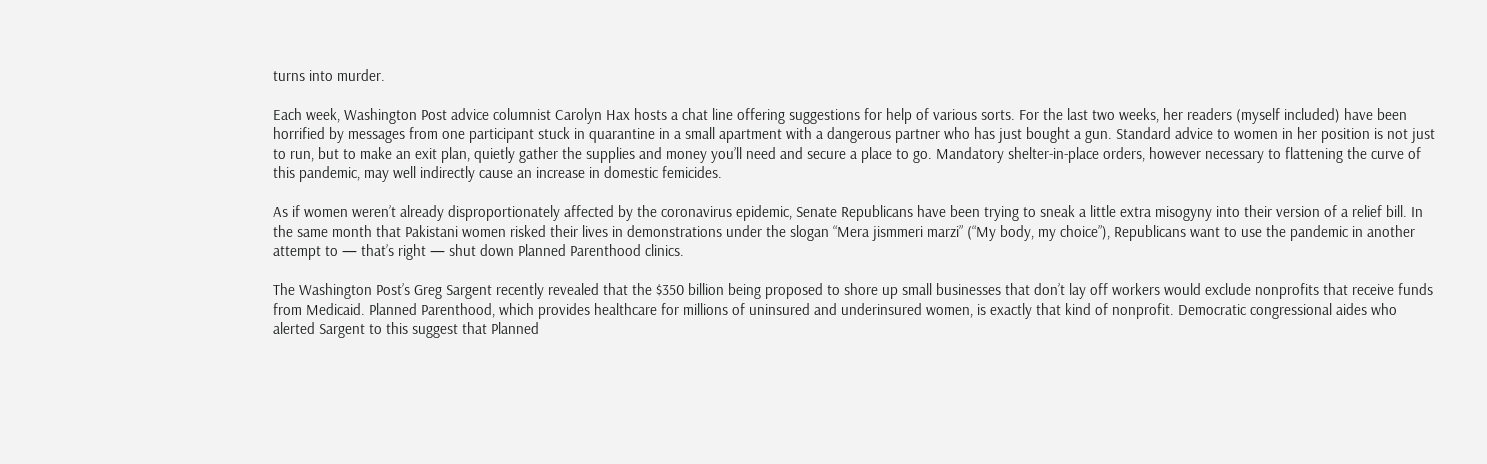turns into murder.

Each week, Washington Post advice columnist Carolyn Hax hosts a chat line offering suggestions for help of various sorts. For the last two weeks, her readers (myself included) have been horrified by messages from one participant stuck in quarantine in a small apartment with a dangerous partner who has just bought a gun. Standard advice to women in her position is not just to run, but to make an exit plan, quietly gather the supplies and money you’ll need and secure a place to go. Mandatory shelter-in-place orders, however necessary to flattening the curve of this pandemic, may well indirectly cause an increase in domestic femicides.

As if women weren’t already disproportionately affected by the coronavirus epidemic, Senate Republicans have been trying to sneak a little extra misogyny into their version of a relief bill. In the same month that Pakistani women risked their lives in demonstrations under the slogan “Mera jismmeri marzi” (“My body, my choice”), Republicans want to use the pandemic in another attempt to — that’s right — shut down Planned Parenthood clinics.

The Washington Post’s Greg Sargent recently revealed that the $350 billion being proposed to shore up small businesses that don’t lay off workers would exclude nonprofits that receive funds from Medicaid. Planned Parenthood, which provides healthcare for millions of uninsured and underinsured women, is exactly that kind of nonprofit. Democratic congressional aides who alerted Sargent to this suggest that Planned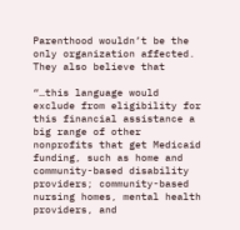Parenthood wouldn’t be the only organization affected. They also believe that

“…this language would exclude from eligibility for this financial assistance a big range of other nonprofits that get Medicaid funding, such as home and community-based disability providers; community-based nursing homes, mental health providers, and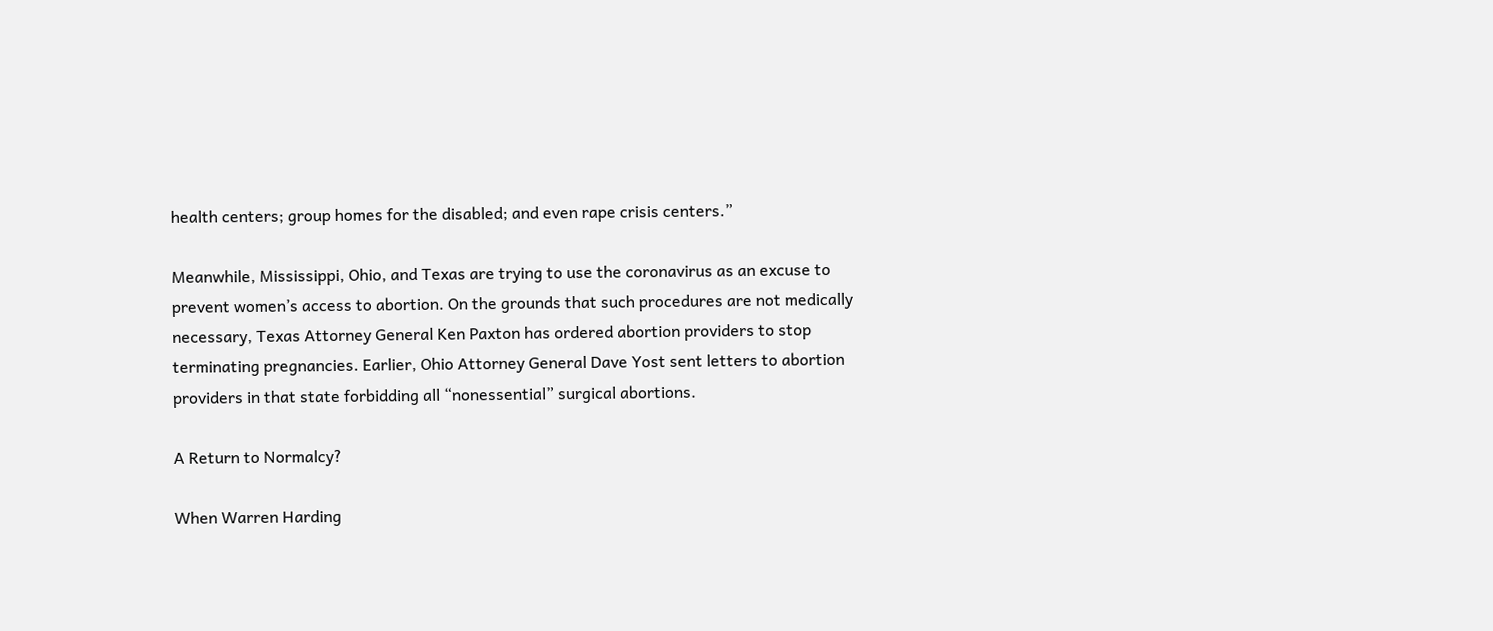health centers; group homes for the disabled; and even rape crisis centers.”

Meanwhile, Mississippi, Ohio, and Texas are trying to use the coronavirus as an excuse to prevent women’s access to abortion. On the grounds that such procedures are not medically necessary, Texas Attorney General Ken Paxton has ordered abortion providers to stop terminating pregnancies. Earlier, Ohio Attorney General Dave Yost sent letters to abortion providers in that state forbidding all “nonessential” surgical abortions.

A Return to Normalcy?

When Warren Harding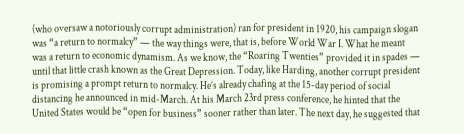(who oversaw a notoriously corrupt administration) ran for president in 1920, his campaign slogan was “a return to normalcy” — the way things were, that is, before World War I. What he meant was a return to economic dynamism. As we know, the “Roaring Twenties” provided it in spades — until that little crash known as the Great Depression. Today, like Harding, another corrupt president is promising a prompt return to normalcy. He’s already chafing at the 15-day period of social distancing he announced in mid-March. At his March 23rd press conference, he hinted that the United States would be “open for business” sooner rather than later. The next day, he suggested that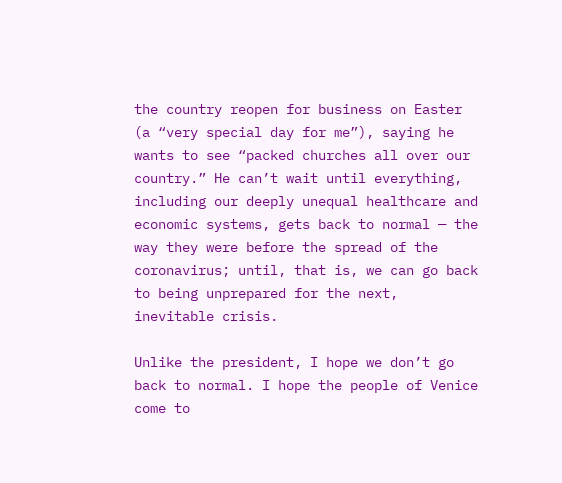the country reopen for business on Easter (a “very special day for me”), saying he wants to see “packed churches all over our country.” He can’t wait until everything, including our deeply unequal healthcare and economic systems, gets back to normal — the way they were before the spread of the coronavirus; until, that is, we can go back to being unprepared for the next, inevitable crisis.

Unlike the president, I hope we don’t go back to normal. I hope the people of Venice come to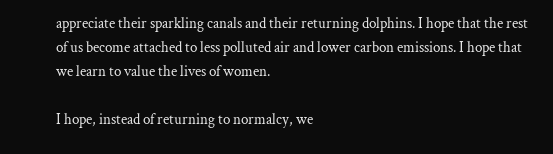appreciate their sparkling canals and their returning dolphins. I hope that the rest of us become attached to less polluted air and lower carbon emissions. I hope that we learn to value the lives of women.

I hope, instead of returning to normalcy, we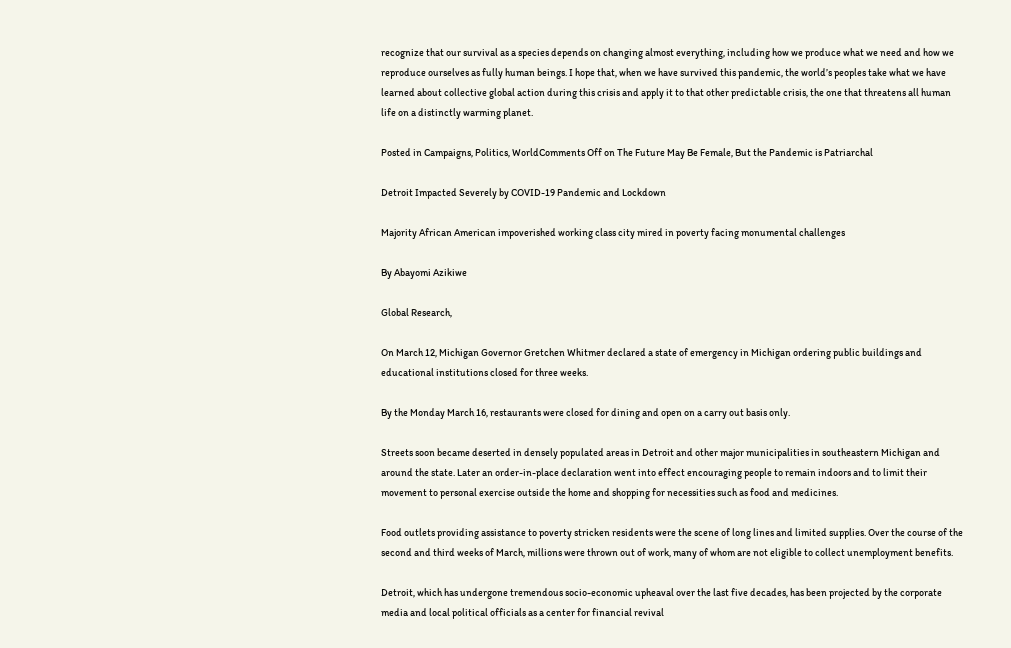recognize that our survival as a species depends on changing almost everything, including how we produce what we need and how we reproduce ourselves as fully human beings. I hope that, when we have survived this pandemic, the world’s peoples take what we have learned about collective global action during this crisis and apply it to that other predictable crisis, the one that threatens all human life on a distinctly warming planet.

Posted in Campaigns, Politics, WorldComments Off on The Future May Be Female, But the Pandemic is Patriarchal

Detroit Impacted Severely by COVID-19 Pandemic and Lockdown

Majority African American impoverished working class city mired in poverty facing monumental challenges

By Abayomi Azikiwe

Global Research,

On March 12, Michigan Governor Gretchen Whitmer declared a state of emergency in Michigan ordering public buildings and educational institutions closed for three weeks.

By the Monday March 16, restaurants were closed for dining and open on a carry out basis only.

Streets soon became deserted in densely populated areas in Detroit and other major municipalities in southeastern Michigan and around the state. Later an order-in-place declaration went into effect encouraging people to remain indoors and to limit their movement to personal exercise outside the home and shopping for necessities such as food and medicines.

Food outlets providing assistance to poverty stricken residents were the scene of long lines and limited supplies. Over the course of the second and third weeks of March, millions were thrown out of work, many of whom are not eligible to collect unemployment benefits.

Detroit, which has undergone tremendous socio-economic upheaval over the last five decades, has been projected by the corporate media and local political officials as a center for financial revival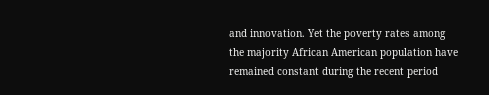and innovation. Yet the poverty rates among the majority African American population have remained constant during the recent period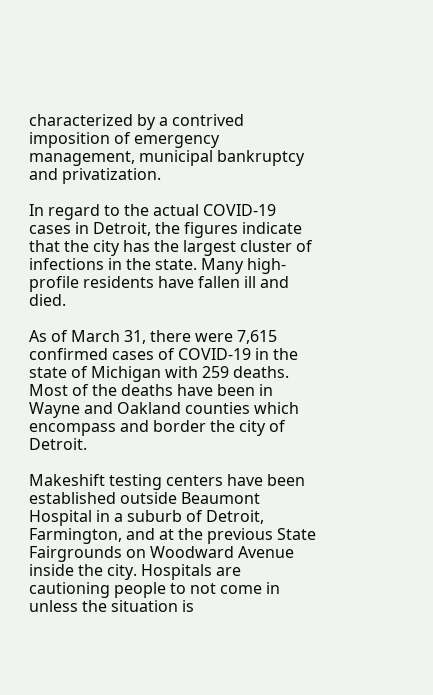characterized by a contrived imposition of emergency management, municipal bankruptcy and privatization.

In regard to the actual COVID-19 cases in Detroit, the figures indicate that the city has the largest cluster of infections in the state. Many high-profile residents have fallen ill and died.

As of March 31, there were 7,615 confirmed cases of COVID-19 in the state of Michigan with 259 deaths. Most of the deaths have been in Wayne and Oakland counties which encompass and border the city of Detroit.

Makeshift testing centers have been established outside Beaumont Hospital in a suburb of Detroit, Farmington, and at the previous State Fairgrounds on Woodward Avenue inside the city. Hospitals are cautioning people to not come in unless the situation is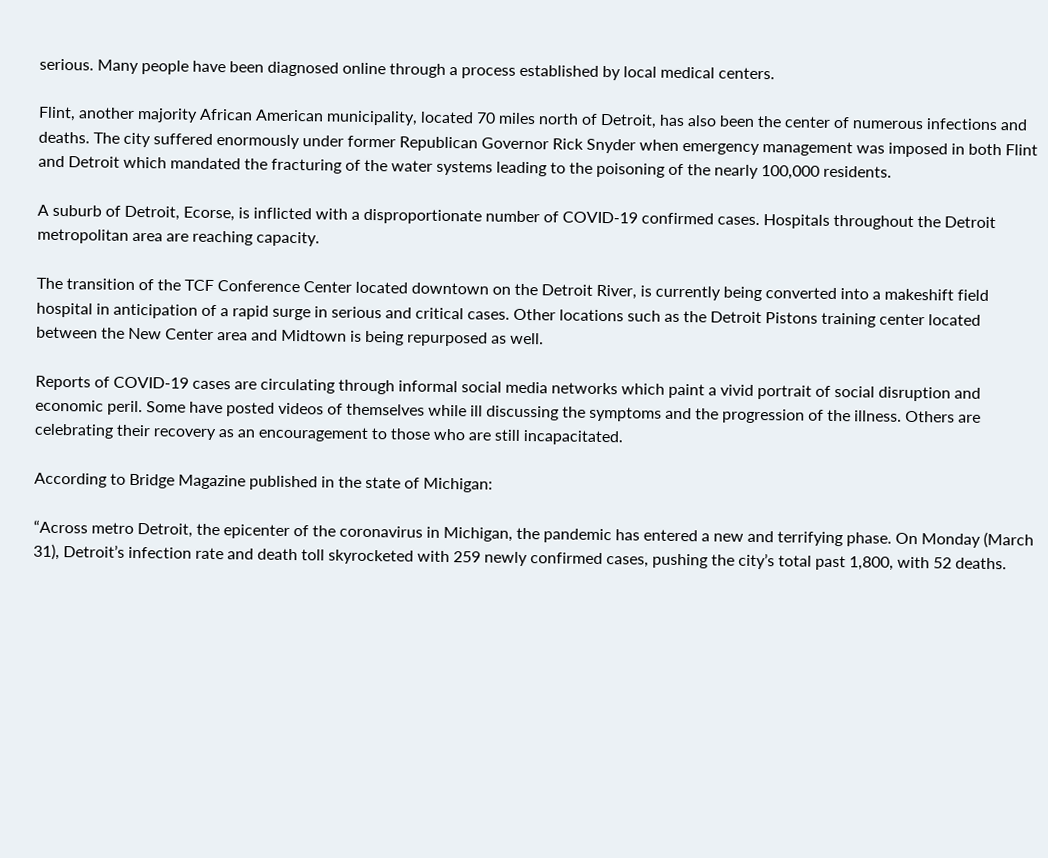serious. Many people have been diagnosed online through a process established by local medical centers.

Flint, another majority African American municipality, located 70 miles north of Detroit, has also been the center of numerous infections and deaths. The city suffered enormously under former Republican Governor Rick Snyder when emergency management was imposed in both Flint and Detroit which mandated the fracturing of the water systems leading to the poisoning of the nearly 100,000 residents.

A suburb of Detroit, Ecorse, is inflicted with a disproportionate number of COVID-19 confirmed cases. Hospitals throughout the Detroit metropolitan area are reaching capacity.

The transition of the TCF Conference Center located downtown on the Detroit River, is currently being converted into a makeshift field hospital in anticipation of a rapid surge in serious and critical cases. Other locations such as the Detroit Pistons training center located between the New Center area and Midtown is being repurposed as well.

Reports of COVID-19 cases are circulating through informal social media networks which paint a vivid portrait of social disruption and economic peril. Some have posted videos of themselves while ill discussing the symptoms and the progression of the illness. Others are celebrating their recovery as an encouragement to those who are still incapacitated.

According to Bridge Magazine published in the state of Michigan:

“Across metro Detroit, the epicenter of the coronavirus in Michigan, the pandemic has entered a new and terrifying phase. On Monday (March 31), Detroit’s infection rate and death toll skyrocketed with 259 newly confirmed cases, pushing the city’s total past 1,800, with 52 deaths.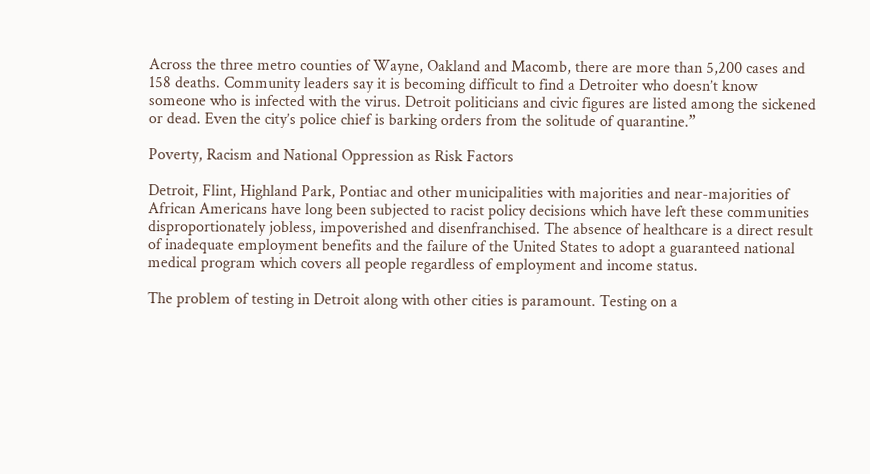Across the three metro counties of Wayne, Oakland and Macomb, there are more than 5,200 cases and 158 deaths. Community leaders say it is becoming difficult to find a Detroiter who doesn’t know someone who is infected with the virus. Detroit politicians and civic figures are listed among the sickened or dead. Even the city’s police chief is barking orders from the solitude of quarantine.”

Poverty, Racism and National Oppression as Risk Factors

Detroit, Flint, Highland Park, Pontiac and other municipalities with majorities and near-majorities of African Americans have long been subjected to racist policy decisions which have left these communities disproportionately jobless, impoverished and disenfranchised. The absence of healthcare is a direct result of inadequate employment benefits and the failure of the United States to adopt a guaranteed national medical program which covers all people regardless of employment and income status.

The problem of testing in Detroit along with other cities is paramount. Testing on a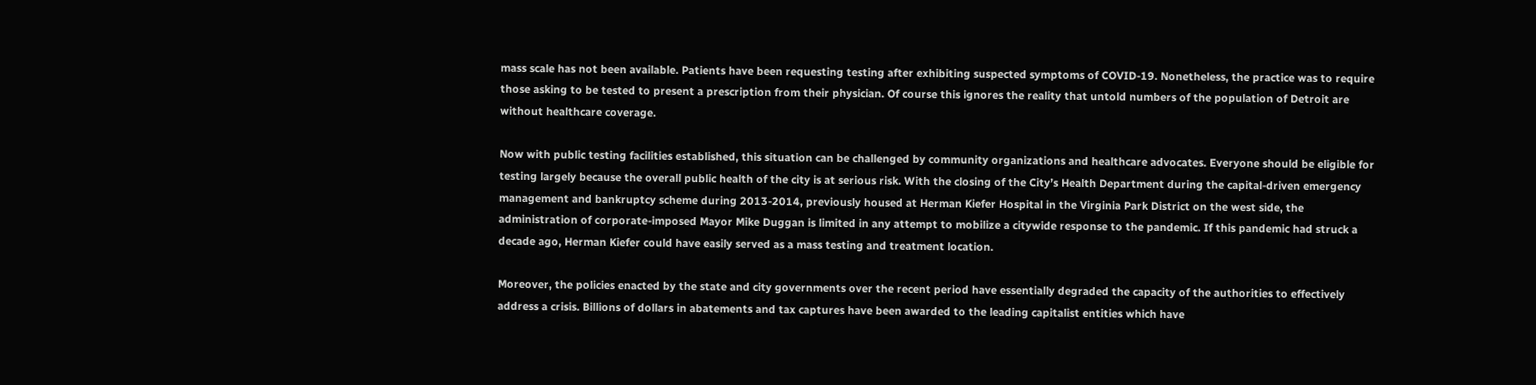mass scale has not been available. Patients have been requesting testing after exhibiting suspected symptoms of COVID-19. Nonetheless, the practice was to require those asking to be tested to present a prescription from their physician. Of course this ignores the reality that untold numbers of the population of Detroit are without healthcare coverage.

Now with public testing facilities established, this situation can be challenged by community organizations and healthcare advocates. Everyone should be eligible for testing largely because the overall public health of the city is at serious risk. With the closing of the City’s Health Department during the capital-driven emergency management and bankruptcy scheme during 2013-2014, previously housed at Herman Kiefer Hospital in the Virginia Park District on the west side, the administration of corporate-imposed Mayor Mike Duggan is limited in any attempt to mobilize a citywide response to the pandemic. If this pandemic had struck a decade ago, Herman Kiefer could have easily served as a mass testing and treatment location.

Moreover, the policies enacted by the state and city governments over the recent period have essentially degraded the capacity of the authorities to effectively address a crisis. Billions of dollars in abatements and tax captures have been awarded to the leading capitalist entities which have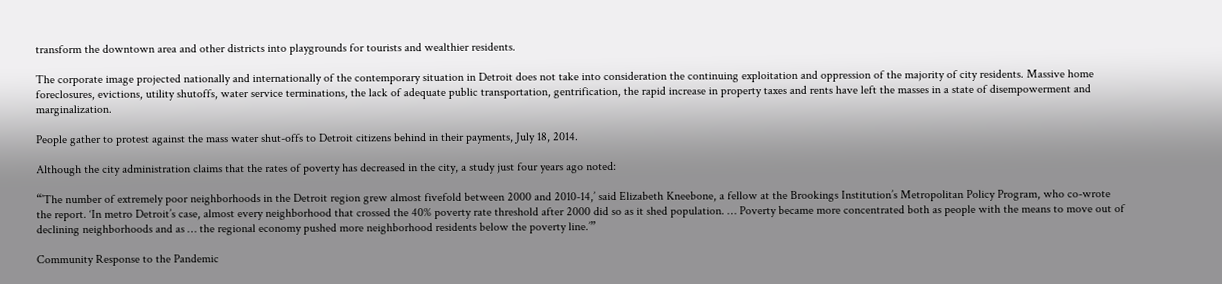transform the downtown area and other districts into playgrounds for tourists and wealthier residents.

The corporate image projected nationally and internationally of the contemporary situation in Detroit does not take into consideration the continuing exploitation and oppression of the majority of city residents. Massive home foreclosures, evictions, utility shutoffs, water service terminations, the lack of adequate public transportation, gentrification, the rapid increase in property taxes and rents have left the masses in a state of disempowerment and marginalization.

People gather to protest against the mass water shut-offs to Detroit citizens behind in their payments, July 18, 2014.

Although the city administration claims that the rates of poverty has decreased in the city, a study just four years ago noted:

“’The number of extremely poor neighborhoods in the Detroit region grew almost fivefold between 2000 and 2010-14,’ said Elizabeth Kneebone, a fellow at the Brookings Institution’s Metropolitan Policy Program, who co-wrote the report. ‘In metro Detroit’s case, almost every neighborhood that crossed the 40% poverty rate threshold after 2000 did so as it shed population. … Poverty became more concentrated both as people with the means to move out of declining neighborhoods and as … the regional economy pushed more neighborhood residents below the poverty line.’”

Community Response to the Pandemic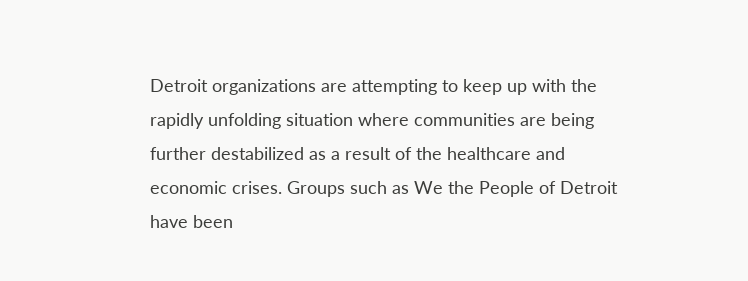Detroit organizations are attempting to keep up with the rapidly unfolding situation where communities are being further destabilized as a result of the healthcare and economic crises. Groups such as We the People of Detroit have been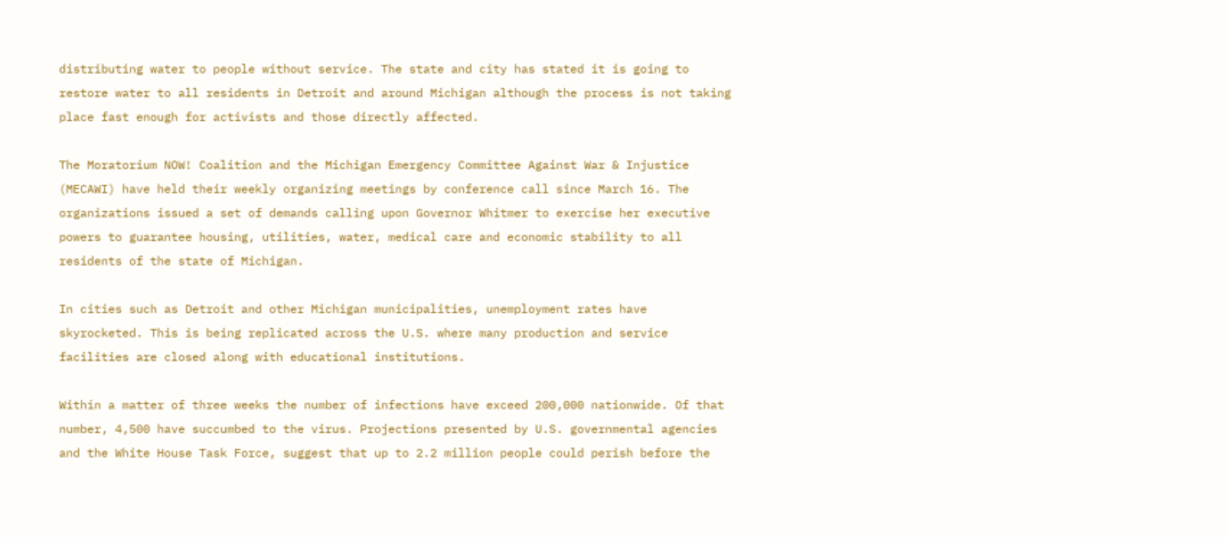distributing water to people without service. The state and city has stated it is going to restore water to all residents in Detroit and around Michigan although the process is not taking place fast enough for activists and those directly affected.

The Moratorium NOW! Coalition and the Michigan Emergency Committee Against War & Injustice (MECAWI) have held their weekly organizing meetings by conference call since March 16. The organizations issued a set of demands calling upon Governor Whitmer to exercise her executive powers to guarantee housing, utilities, water, medical care and economic stability to all residents of the state of Michigan.

In cities such as Detroit and other Michigan municipalities, unemployment rates have skyrocketed. This is being replicated across the U.S. where many production and service facilities are closed along with educational institutions.

Within a matter of three weeks the number of infections have exceed 200,000 nationwide. Of that number, 4,500 have succumbed to the virus. Projections presented by U.S. governmental agencies and the White House Task Force, suggest that up to 2.2 million people could perish before the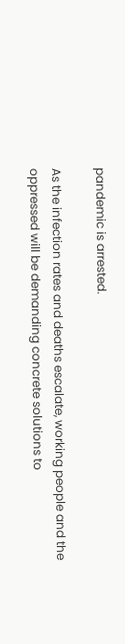pandemic is arrested.

As the infection rates and deaths escalate, working people and the oppressed will be demanding concrete solutions to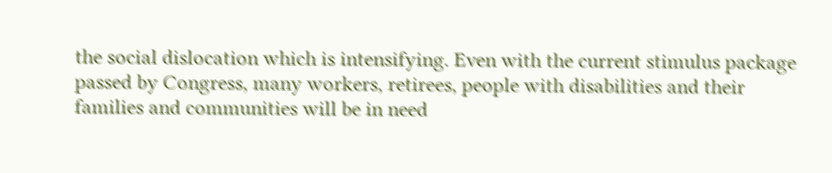the social dislocation which is intensifying. Even with the current stimulus package passed by Congress, many workers, retirees, people with disabilities and their families and communities will be in need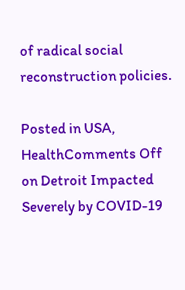of radical social reconstruction policies.

Posted in USA, HealthComments Off on Detroit Impacted Severely by COVID-19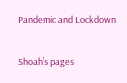Pandemic and Lockdown

Shoah’s pages